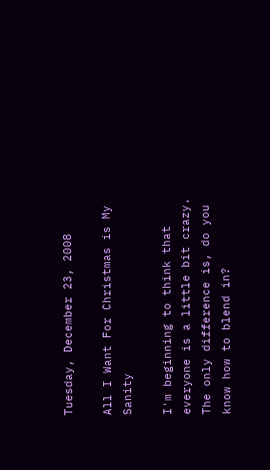Tuesday, December 23, 2008

All I Want For Christmas is My Sanity

I'm beginning to think that everyone is a little bit crazy. The only difference is, do you know how to blend in?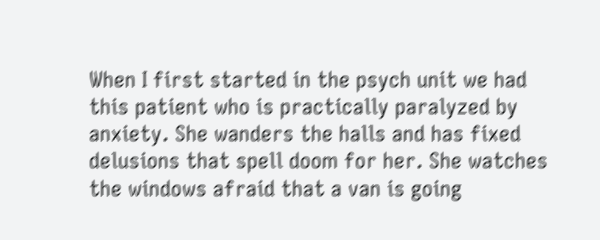When I first started in the psych unit we had this patient who is practically paralyzed by anxiety. She wanders the halls and has fixed delusions that spell doom for her. She watches the windows afraid that a van is going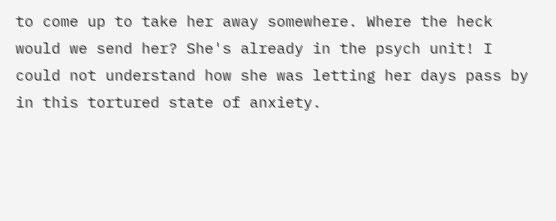to come up to take her away somewhere. Where the heck would we send her? She's already in the psych unit! I could not understand how she was letting her days pass by in this tortured state of anxiety.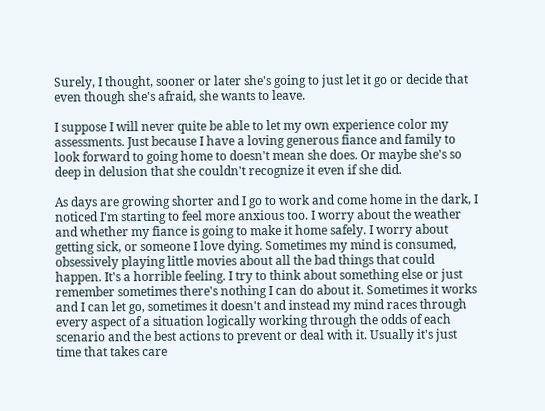Surely, I thought, sooner or later she's going to just let it go or decide that even though she's afraid, she wants to leave.

I suppose I will never quite be able to let my own experience color my assessments. Just because I have a loving generous fiance and family to look forward to going home to doesn't mean she does. Or maybe she's so deep in delusion that she couldn't recognize it even if she did.

As days are growing shorter and I go to work and come home in the dark, I noticed I'm starting to feel more anxious too. I worry about the weather and whether my fiance is going to make it home safely. I worry about getting sick, or someone I love dying. Sometimes my mind is consumed, obsessively playing little movies about all the bad things that could happen. It's a horrible feeling. I try to think about something else or just remember sometimes there's nothing I can do about it. Sometimes it works and I can let go, sometimes it doesn't and instead my mind races through every aspect of a situation logically working through the odds of each scenario and the best actions to prevent or deal with it. Usually it's just time that takes care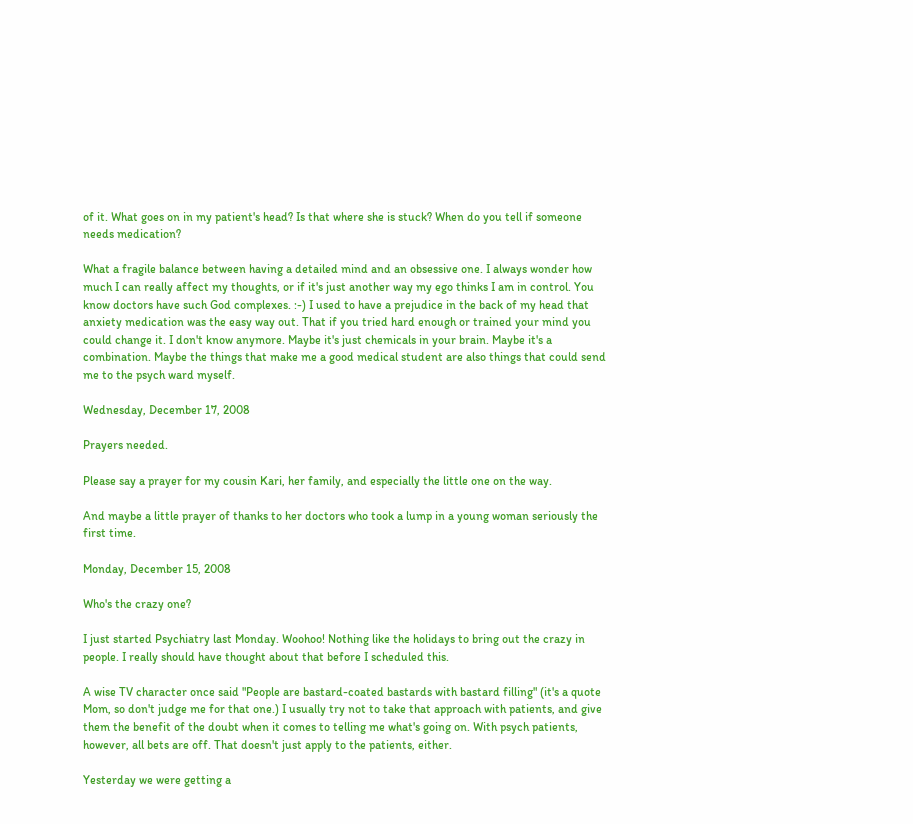of it. What goes on in my patient's head? Is that where she is stuck? When do you tell if someone needs medication?

What a fragile balance between having a detailed mind and an obsessive one. I always wonder how much I can really affect my thoughts, or if it's just another way my ego thinks I am in control. You know doctors have such God complexes. :-) I used to have a prejudice in the back of my head that anxiety medication was the easy way out. That if you tried hard enough or trained your mind you could change it. I don't know anymore. Maybe it's just chemicals in your brain. Maybe it's a combination. Maybe the things that make me a good medical student are also things that could send me to the psych ward myself.

Wednesday, December 17, 2008

Prayers needed.

Please say a prayer for my cousin Kari, her family, and especially the little one on the way.

And maybe a little prayer of thanks to her doctors who took a lump in a young woman seriously the first time.

Monday, December 15, 2008

Who's the crazy one?

I just started Psychiatry last Monday. Woohoo! Nothing like the holidays to bring out the crazy in people. I really should have thought about that before I scheduled this.

A wise TV character once said "People are bastard-coated bastards with bastard filling" (it's a quote Mom, so don't judge me for that one.) I usually try not to take that approach with patients, and give them the benefit of the doubt when it comes to telling me what's going on. With psych patients, however, all bets are off. That doesn't just apply to the patients, either.

Yesterday we were getting a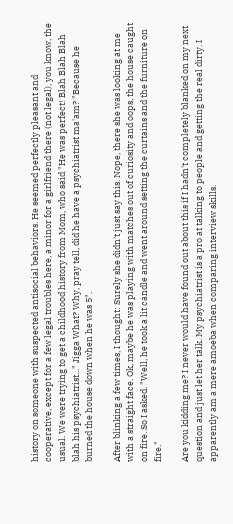history on someone with suspected antisocial behaviors. He seemed perfectly pleasant and cooperative, except for a few legal troubles here, a minor for a girlfriend there (not legal), you know, the usual. We were trying to get a childhood history from Mom, who said "He was perfect! Blah Blah Blah blah his psychiatrist..." Jigga What? Why, pray tell, did he have a psychiatrist ma'am? "Because he burned the house down when he was 5".

After blinking a few times, I thought: Surely she didn't just say this. Nope, there she was looking at me with a straight face. Ok, maybe he was playing with matches out of curiosity and oops, the house caught on fire. So I asked. "Well, he took a lit candle and went around setting the curtains and the furniture on fire."

Are you kidding me? I never would have found out about this if I hadn't completely blanked on my next question and just let her talk. My psychiatrist is a pro at talking to people and getting the real dirty. I apparently am a mere amoeba when comparing interview skills.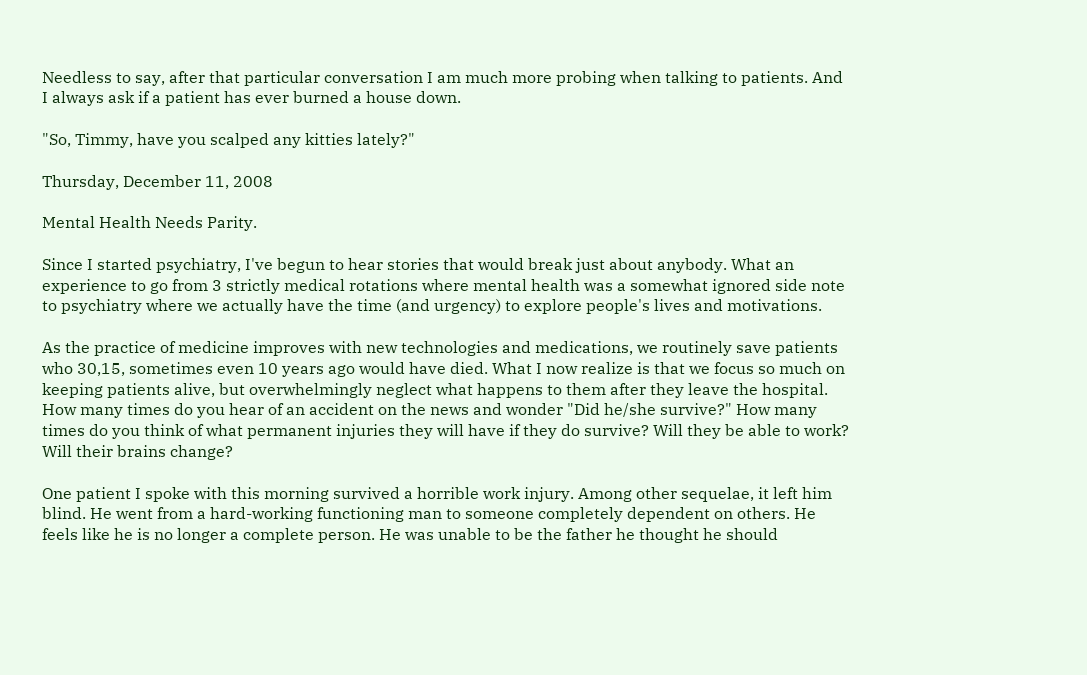Needless to say, after that particular conversation I am much more probing when talking to patients. And I always ask if a patient has ever burned a house down.

"So, Timmy, have you scalped any kitties lately?"

Thursday, December 11, 2008

Mental Health Needs Parity.

Since I started psychiatry, I've begun to hear stories that would break just about anybody. What an experience to go from 3 strictly medical rotations where mental health was a somewhat ignored side note to psychiatry where we actually have the time (and urgency) to explore people's lives and motivations.

As the practice of medicine improves with new technologies and medications, we routinely save patients who 30,15, sometimes even 10 years ago would have died. What I now realize is that we focus so much on keeping patients alive, but overwhelmingly neglect what happens to them after they leave the hospital. How many times do you hear of an accident on the news and wonder "Did he/she survive?" How many times do you think of what permanent injuries they will have if they do survive? Will they be able to work? Will their brains change?

One patient I spoke with this morning survived a horrible work injury. Among other sequelae, it left him blind. He went from a hard-working functioning man to someone completely dependent on others. He feels like he is no longer a complete person. He was unable to be the father he thought he should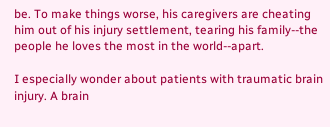be. To make things worse, his caregivers are cheating him out of his injury settlement, tearing his family--the people he loves the most in the world--apart.

I especially wonder about patients with traumatic brain injury. A brain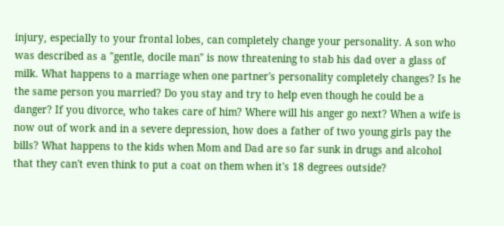injury, especially to your frontal lobes, can completely change your personality. A son who was described as a "gentle, docile man" is now threatening to stab his dad over a glass of milk. What happens to a marriage when one partner's personality completely changes? Is he the same person you married? Do you stay and try to help even though he could be a danger? If you divorce, who takes care of him? Where will his anger go next? When a wife is now out of work and in a severe depression, how does a father of two young girls pay the bills? What happens to the kids when Mom and Dad are so far sunk in drugs and alcohol that they can't even think to put a coat on them when it's 18 degrees outside?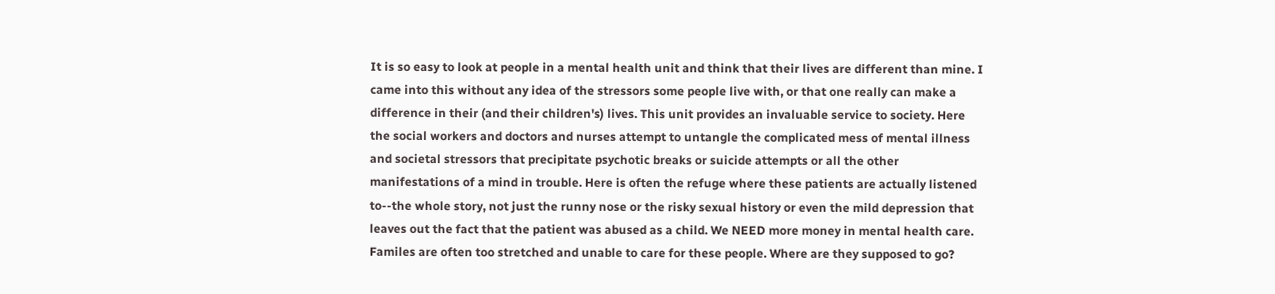It is so easy to look at people in a mental health unit and think that their lives are different than mine. I came into this without any idea of the stressors some people live with, or that one really can make a difference in their (and their children's) lives. This unit provides an invaluable service to society. Here the social workers and doctors and nurses attempt to untangle the complicated mess of mental illness and societal stressors that precipitate psychotic breaks or suicide attempts or all the other manifestations of a mind in trouble. Here is often the refuge where these patients are actually listened to--the whole story, not just the runny nose or the risky sexual history or even the mild depression that leaves out the fact that the patient was abused as a child. We NEED more money in mental health care. Familes are often too stretched and unable to care for these people. Where are they supposed to go?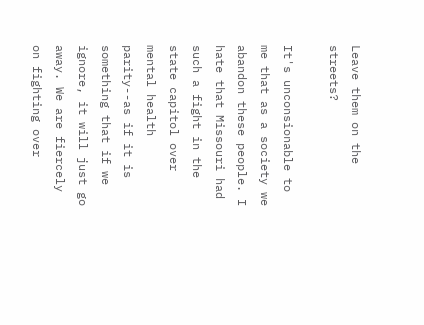Leave them on the streets?

It's unconsionable to me that as a society we abandon these people. I hate that Missouri had such a fight in the state capitol over mental health parity--as if it is something that if we ignore, it will just go away. We are fiercely on fighting over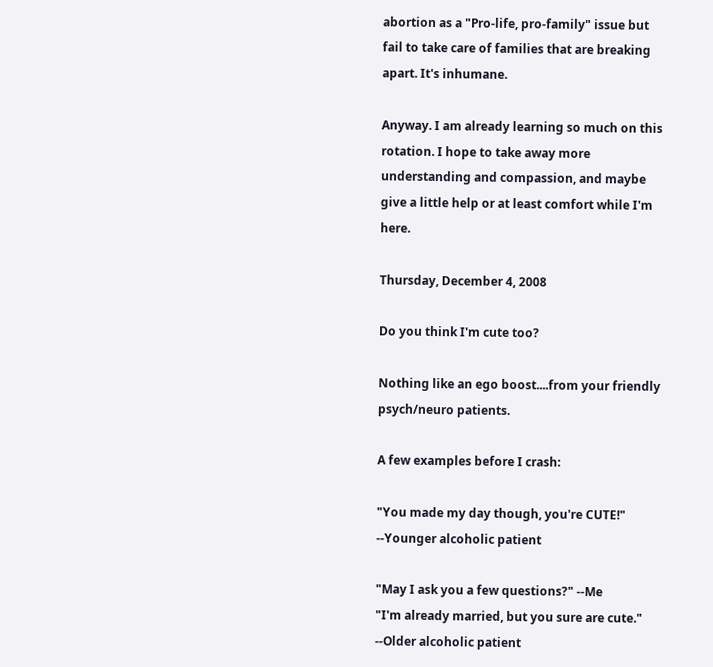abortion as a "Pro-life, pro-family" issue but fail to take care of families that are breaking apart. It's inhumane.

Anyway. I am already learning so much on this rotation. I hope to take away more understanding and compassion, and maybe give a little help or at least comfort while I'm here.

Thursday, December 4, 2008

Do you think I'm cute too?

Nothing like an ego boost....from your friendly psych/neuro patients.

A few examples before I crash:

"You made my day though, you're CUTE!" --Younger alcoholic patient

"May I ask you a few questions?" --Me
"I'm already married, but you sure are cute." --Older alcoholic patient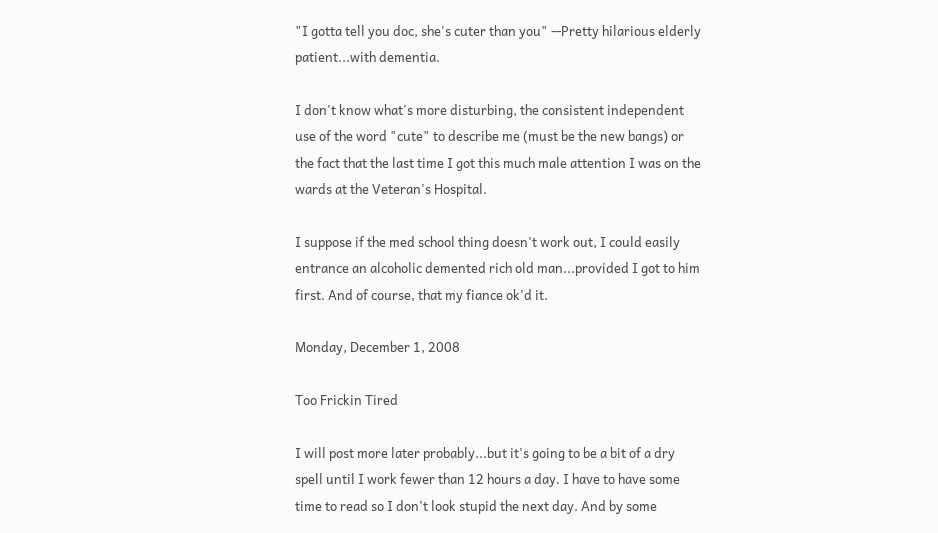"I gotta tell you doc, she's cuter than you" --Pretty hilarious elderly patient...with dementia.

I don't know what's more disturbing, the consistent independent use of the word "cute" to describe me (must be the new bangs) or the fact that the last time I got this much male attention I was on the wards at the Veteran's Hospital.

I suppose if the med school thing doesn't work out, I could easily entrance an alcoholic demented rich old man...provided I got to him first. And of course, that my fiance ok'd it.

Monday, December 1, 2008

Too Frickin Tired

I will post more later probably...but it's going to be a bit of a dry spell until I work fewer than 12 hours a day. I have to have some time to read so I don't look stupid the next day. And by some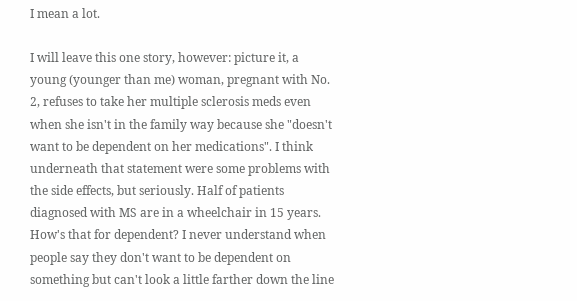I mean a lot.

I will leave this one story, however: picture it, a young (younger than me) woman, pregnant with No. 2, refuses to take her multiple sclerosis meds even when she isn't in the family way because she "doesn't want to be dependent on her medications". I think underneath that statement were some problems with the side effects, but seriously. Half of patients diagnosed with MS are in a wheelchair in 15 years. How's that for dependent? I never understand when people say they don't want to be dependent on something but can't look a little farther down the line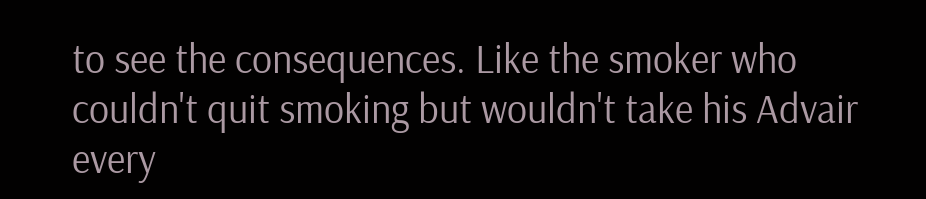to see the consequences. Like the smoker who couldn't quit smoking but wouldn't take his Advair every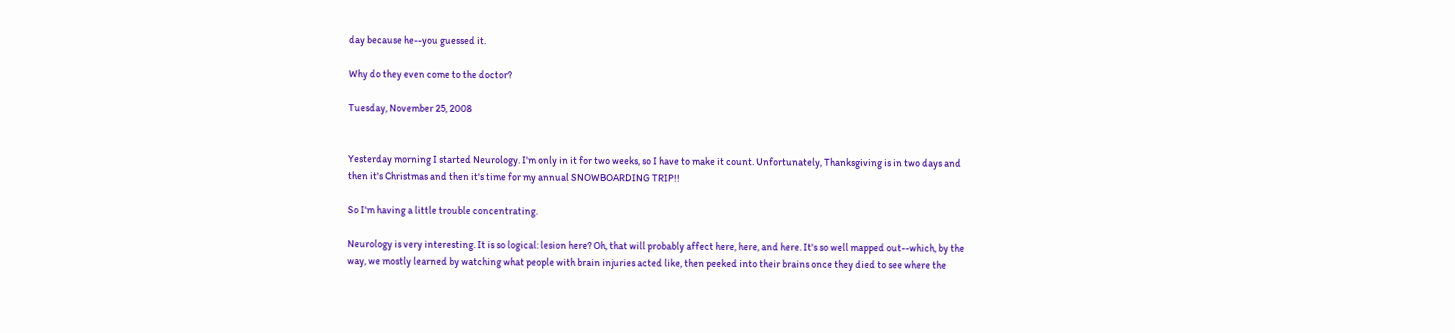day because he--you guessed it.

Why do they even come to the doctor?

Tuesday, November 25, 2008


Yesterday morning I started Neurology. I'm only in it for two weeks, so I have to make it count. Unfortunately, Thanksgiving is in two days and then it's Christmas and then it's time for my annual SNOWBOARDING TRIP!!

So I'm having a little trouble concentrating.

Neurology is very interesting. It is so logical: lesion here? Oh, that will probably affect here, here, and here. It's so well mapped out--which, by the way, we mostly learned by watching what people with brain injuries acted like, then peeked into their brains once they died to see where the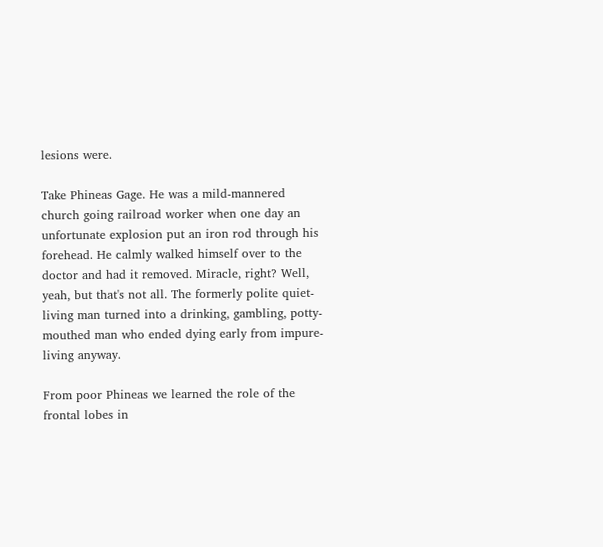lesions were.

Take Phineas Gage. He was a mild-mannered church going railroad worker when one day an unfortunate explosion put an iron rod through his forehead. He calmly walked himself over to the doctor and had it removed. Miracle, right? Well, yeah, but that's not all. The formerly polite quiet-living man turned into a drinking, gambling, potty-mouthed man who ended dying early from impure-living anyway.

From poor Phineas we learned the role of the frontal lobes in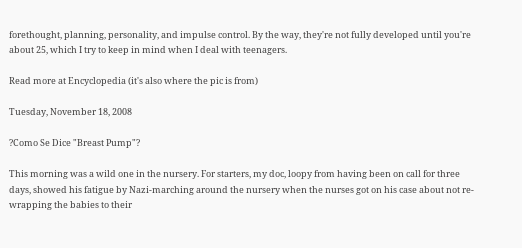forethought, planning, personality, and impulse control. By the way, they're not fully developed until you're about 25, which I try to keep in mind when I deal with teenagers.

Read more at Encyclopedia (it's also where the pic is from)

Tuesday, November 18, 2008

?Como Se Dice "Breast Pump"?

This morning was a wild one in the nursery. For starters, my doc, loopy from having been on call for three days, showed his fatigue by Nazi-marching around the nursery when the nurses got on his case about not re-wrapping the babies to their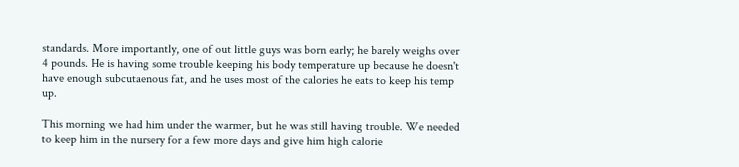standards. More importantly, one of out little guys was born early; he barely weighs over 4 pounds. He is having some trouble keeping his body temperature up because he doesn't have enough subcutaenous fat, and he uses most of the calories he eats to keep his temp up.

This morning we had him under the warmer, but he was still having trouble. We needed to keep him in the nursery for a few more days and give him high calorie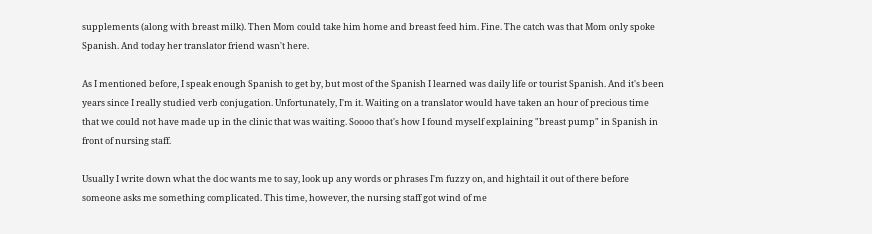supplements (along with breast milk). Then Mom could take him home and breast feed him. Fine. The catch was that Mom only spoke Spanish. And today her translator friend wasn't here.

As I mentioned before, I speak enough Spanish to get by, but most of the Spanish I learned was daily life or tourist Spanish. And it's been years since I really studied verb conjugation. Unfortunately, I'm it. Waiting on a translator would have taken an hour of precious time that we could not have made up in the clinic that was waiting. Soooo that's how I found myself explaining "breast pump" in Spanish in front of nursing staff.

Usually I write down what the doc wants me to say, look up any words or phrases I'm fuzzy on, and hightail it out of there before someone asks me something complicated. This time, however, the nursing staff got wind of me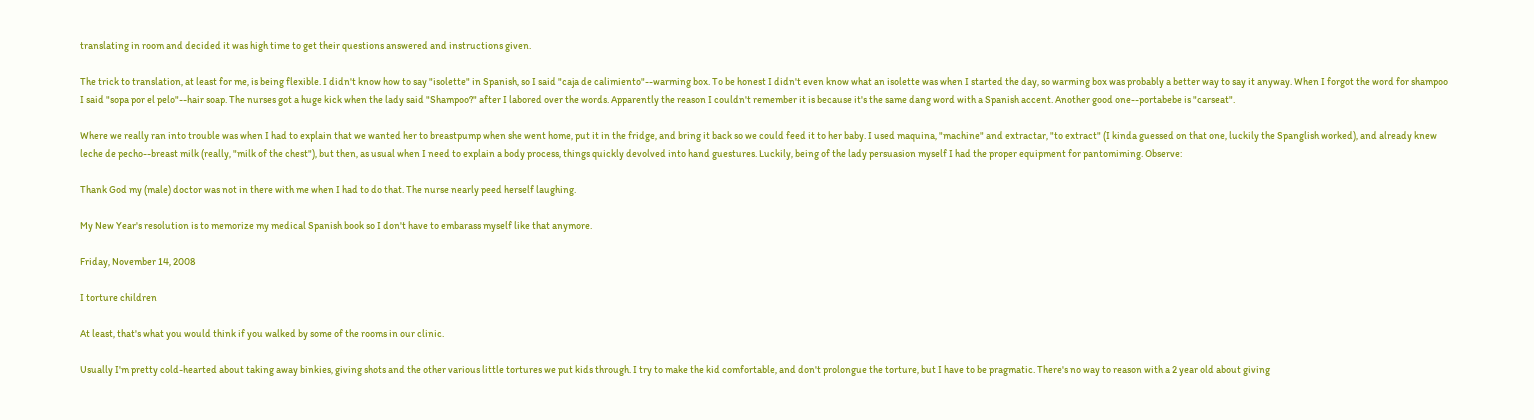translating in room and decided it was high time to get their questions answered and instructions given.

The trick to translation, at least for me, is being flexible. I didn't know how to say "isolette" in Spanish, so I said "caja de calimiento"--warming box. To be honest I didn't even know what an isolette was when I started the day, so warming box was probably a better way to say it anyway. When I forgot the word for shampoo I said "sopa por el pelo"--hair soap. The nurses got a huge kick when the lady said "Shampoo?" after I labored over the words. Apparently the reason I couldn't remember it is because it's the same dang word with a Spanish accent. Another good one--portabebe is "carseat".

Where we really ran into trouble was when I had to explain that we wanted her to breastpump when she went home, put it in the fridge, and bring it back so we could feed it to her baby. I used maquina, "machine" and extractar, "to extract" (I kinda guessed on that one, luckily the Spanglish worked), and already knew leche de pecho--breast milk (really, "milk of the chest"), but then, as usual when I need to explain a body process, things quickly devolved into hand guestures. Luckily, being of the lady persuasion myself I had the proper equipment for pantomiming. Observe:

Thank God my (male) doctor was not in there with me when I had to do that. The nurse nearly peed herself laughing.

My New Year's resolution is to memorize my medical Spanish book so I don't have to embarass myself like that anymore.

Friday, November 14, 2008

I torture children

At least, that's what you would think if you walked by some of the rooms in our clinic.

Usually I'm pretty cold-hearted about taking away binkies, giving shots and the other various little tortures we put kids through. I try to make the kid comfortable, and don't prolongue the torture, but I have to be pragmatic. There's no way to reason with a 2 year old about giving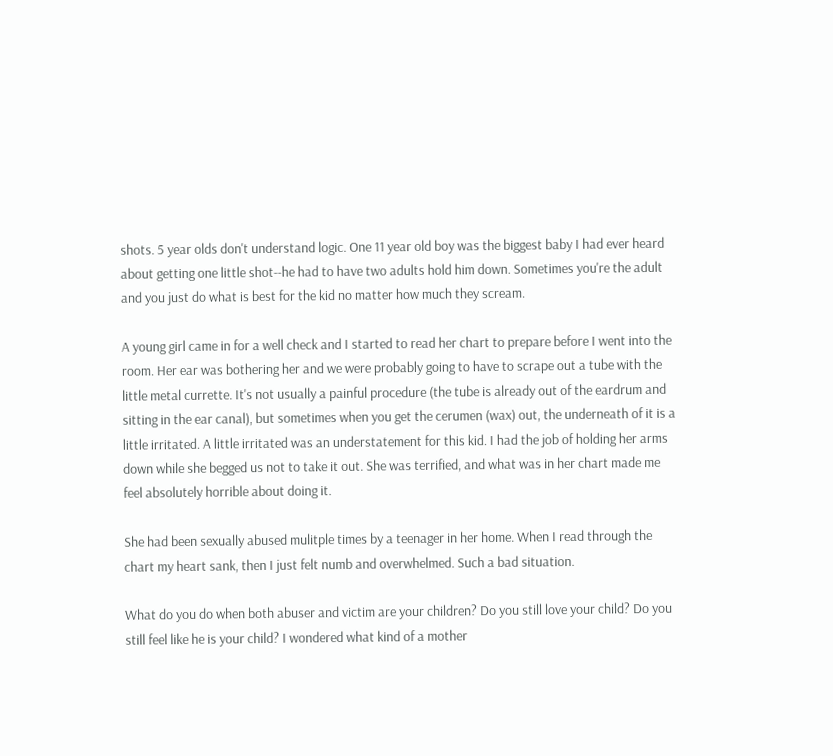shots. 5 year olds don't understand logic. One 11 year old boy was the biggest baby I had ever heard about getting one little shot--he had to have two adults hold him down. Sometimes you're the adult and you just do what is best for the kid no matter how much they scream.

A young girl came in for a well check and I started to read her chart to prepare before I went into the room. Her ear was bothering her and we were probably going to have to scrape out a tube with the little metal currette. It's not usually a painful procedure (the tube is already out of the eardrum and sitting in the ear canal), but sometimes when you get the cerumen (wax) out, the underneath of it is a little irritated. A little irritated was an understatement for this kid. I had the job of holding her arms down while she begged us not to take it out. She was terrified, and what was in her chart made me feel absolutely horrible about doing it.

She had been sexually abused mulitple times by a teenager in her home. When I read through the chart my heart sank, then I just felt numb and overwhelmed. Such a bad situation.

What do you do when both abuser and victim are your children? Do you still love your child? Do you still feel like he is your child? I wondered what kind of a mother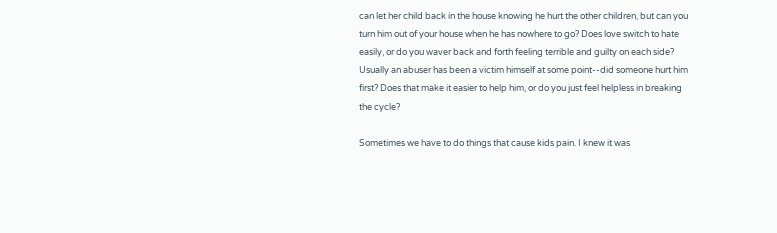can let her child back in the house knowing he hurt the other children, but can you turn him out of your house when he has nowhere to go? Does love switch to hate easily, or do you waver back and forth feeling terrible and guilty on each side? Usually an abuser has been a victim himself at some point--did someone hurt him first? Does that make it easier to help him, or do you just feel helpless in breaking the cycle?

Sometimes we have to do things that cause kids pain. I knew it was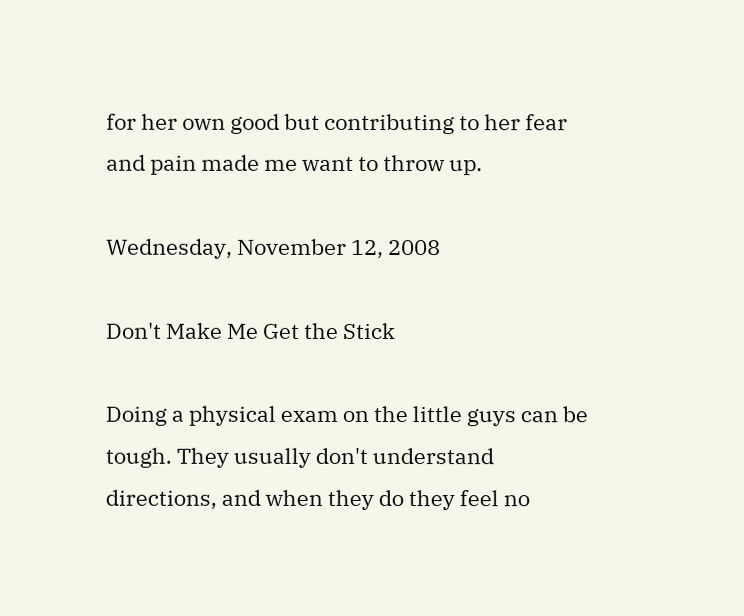for her own good but contributing to her fear and pain made me want to throw up.

Wednesday, November 12, 2008

Don't Make Me Get the Stick

Doing a physical exam on the little guys can be tough. They usually don't understand directions, and when they do they feel no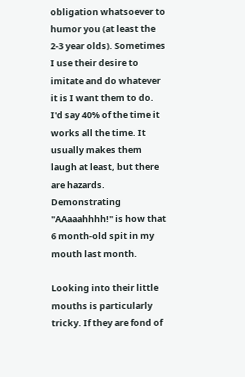obligation whatsoever to humor you (at least the 2-3 year olds). Sometimes I use their desire to imitate and do whatever it is I want them to do. I'd say 40% of the time it works all the time. It usually makes them laugh at least, but there are hazards. Demonstrating "AAaaahhhh!" is how that 6 month-old spit in my mouth last month.

Looking into their little mouths is particularly tricky. If they are fond of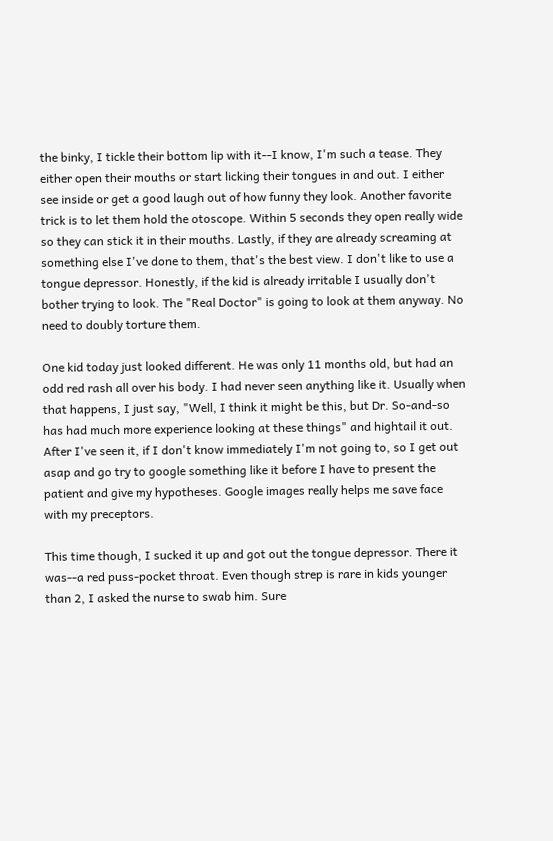the binky, I tickle their bottom lip with it--I know, I'm such a tease. They either open their mouths or start licking their tongues in and out. I either see inside or get a good laugh out of how funny they look. Another favorite trick is to let them hold the otoscope. Within 5 seconds they open really wide so they can stick it in their mouths. Lastly, if they are already screaming at something else I've done to them, that's the best view. I don't like to use a tongue depressor. Honestly, if the kid is already irritable I usually don't bother trying to look. The "Real Doctor" is going to look at them anyway. No need to doubly torture them.

One kid today just looked different. He was only 11 months old, but had an odd red rash all over his body. I had never seen anything like it. Usually when that happens, I just say, "Well, I think it might be this, but Dr. So-and-so has had much more experience looking at these things" and hightail it out. After I've seen it, if I don't know immediately I'm not going to, so I get out asap and go try to google something like it before I have to present the patient and give my hypotheses. Google images really helps me save face with my preceptors.

This time though, I sucked it up and got out the tongue depressor. There it was--a red puss-pocket throat. Even though strep is rare in kids younger than 2, I asked the nurse to swab him. Sure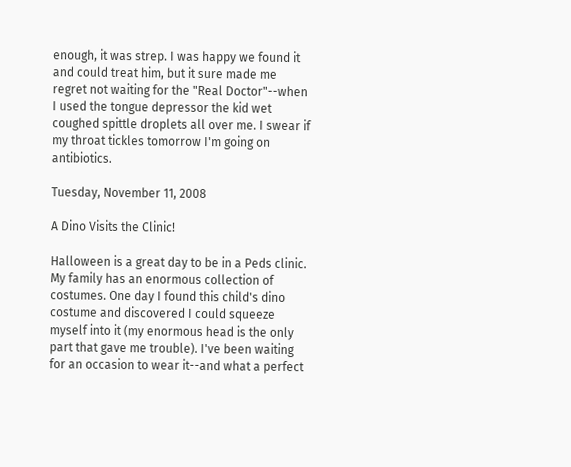enough, it was strep. I was happy we found it and could treat him, but it sure made me regret not waiting for the "Real Doctor"--when I used the tongue depressor the kid wet coughed spittle droplets all over me. I swear if my throat tickles tomorrow I'm going on antibiotics.

Tuesday, November 11, 2008

A Dino Visits the Clinic!

Halloween is a great day to be in a Peds clinic. My family has an enormous collection of costumes. One day I found this child's dino costume and discovered I could squeeze myself into it (my enormous head is the only part that gave me trouble). I've been waiting for an occasion to wear it--and what a perfect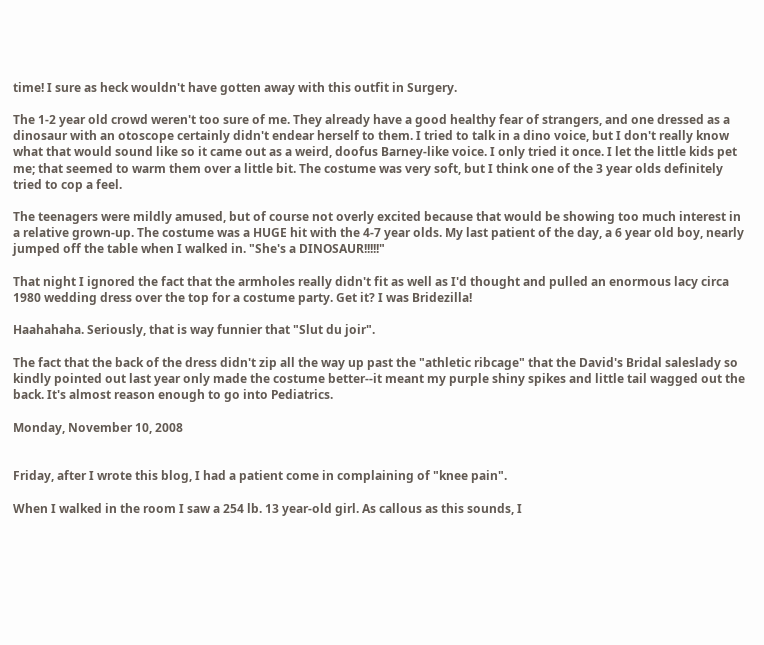time! I sure as heck wouldn't have gotten away with this outfit in Surgery.

The 1-2 year old crowd weren't too sure of me. They already have a good healthy fear of strangers, and one dressed as a dinosaur with an otoscope certainly didn't endear herself to them. I tried to talk in a dino voice, but I don't really know what that would sound like so it came out as a weird, doofus Barney-like voice. I only tried it once. I let the little kids pet me; that seemed to warm them over a little bit. The costume was very soft, but I think one of the 3 year olds definitely tried to cop a feel.

The teenagers were mildly amused, but of course not overly excited because that would be showing too much interest in a relative grown-up. The costume was a HUGE hit with the 4-7 year olds. My last patient of the day, a 6 year old boy, nearly jumped off the table when I walked in. "She's a DINOSAUR!!!!!"

That night I ignored the fact that the armholes really didn't fit as well as I'd thought and pulled an enormous lacy circa 1980 wedding dress over the top for a costume party. Get it? I was Bridezilla!

Haahahaha. Seriously, that is way funnier that "Slut du joir".

The fact that the back of the dress didn't zip all the way up past the "athletic ribcage" that the David's Bridal saleslady so kindly pointed out last year only made the costume better--it meant my purple shiny spikes and little tail wagged out the back. It's almost reason enough to go into Pediatrics.

Monday, November 10, 2008


Friday, after I wrote this blog, I had a patient come in complaining of "knee pain".

When I walked in the room I saw a 254 lb. 13 year-old girl. As callous as this sounds, I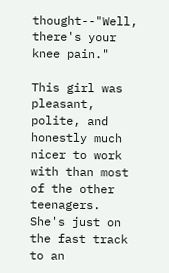thought--"Well, there's your knee pain."

This girl was pleasant, polite, and honestly much nicer to work with than most of the other teenagers. She's just on the fast track to an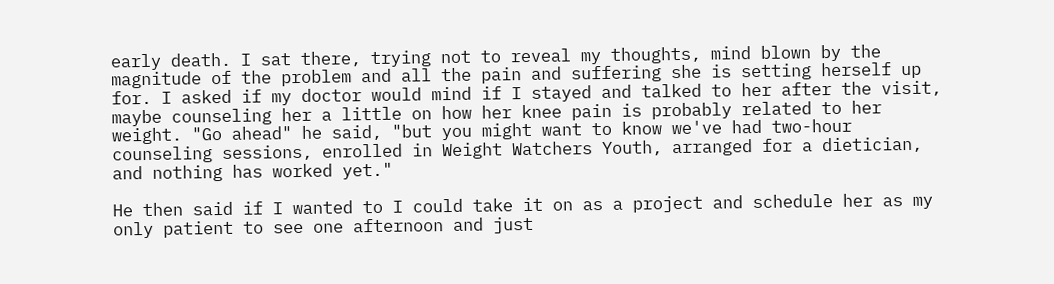early death. I sat there, trying not to reveal my thoughts, mind blown by the magnitude of the problem and all the pain and suffering she is setting herself up for. I asked if my doctor would mind if I stayed and talked to her after the visit, maybe counseling her a little on how her knee pain is probably related to her weight. "Go ahead" he said, "but you might want to know we've had two-hour counseling sessions, enrolled in Weight Watchers Youth, arranged for a dietician, and nothing has worked yet."

He then said if I wanted to I could take it on as a project and schedule her as my only patient to see one afternoon and just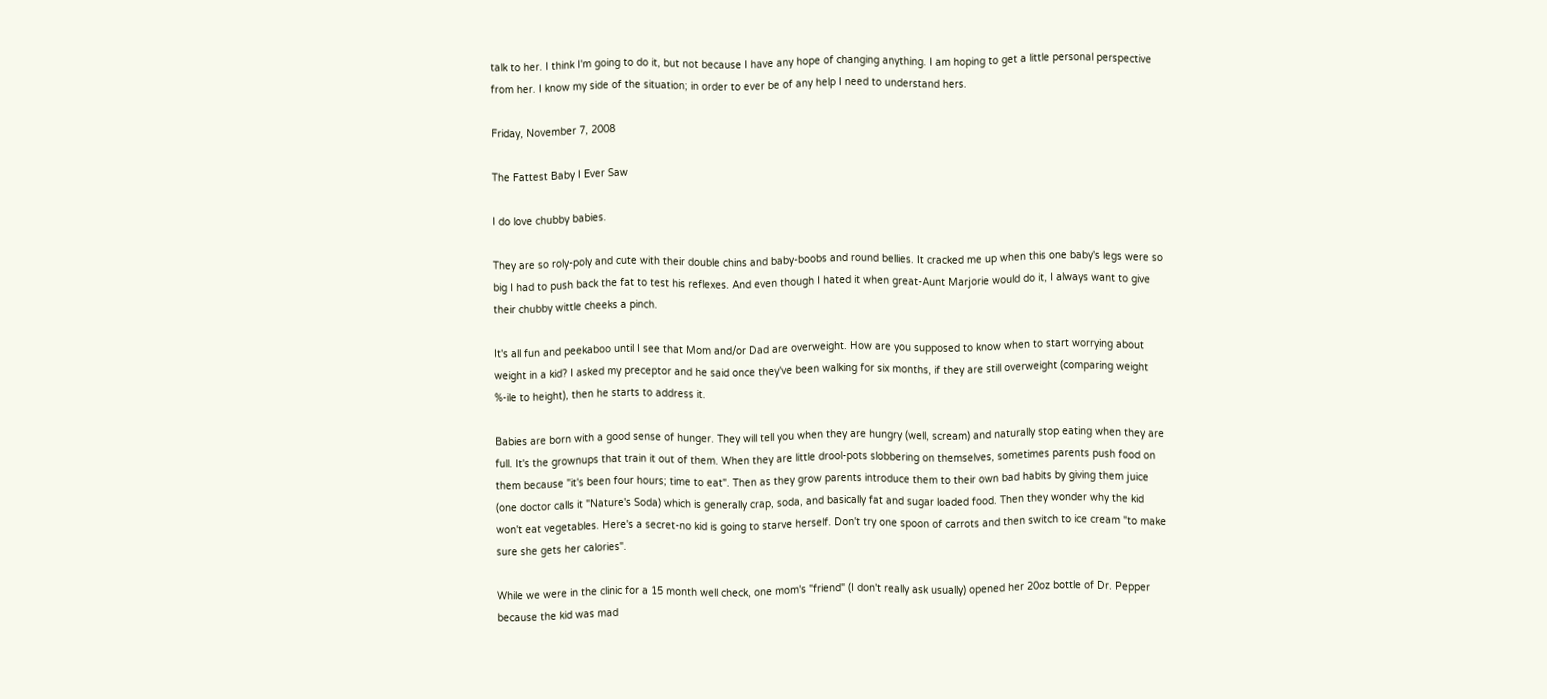talk to her. I think I'm going to do it, but not because I have any hope of changing anything. I am hoping to get a little personal perspective from her. I know my side of the situation; in order to ever be of any help I need to understand hers.

Friday, November 7, 2008

The Fattest Baby I Ever Saw

I do love chubby babies.

They are so roly-poly and cute with their double chins and baby-boobs and round bellies. It cracked me up when this one baby's legs were so big I had to push back the fat to test his reflexes. And even though I hated it when great-Aunt Marjorie would do it, I always want to give their chubby wittle cheeks a pinch.

It's all fun and peekaboo until I see that Mom and/or Dad are overweight. How are you supposed to know when to start worrying about weight in a kid? I asked my preceptor and he said once they've been walking for six months, if they are still overweight (comparing weight %-ile to height), then he starts to address it.

Babies are born with a good sense of hunger. They will tell you when they are hungry (well, scream) and naturally stop eating when they are full. It's the grownups that train it out of them. When they are little drool-pots slobbering on themselves, sometimes parents push food on them because "it's been four hours; time to eat". Then as they grow parents introduce them to their own bad habits by giving them juice (one doctor calls it "Nature's Soda) which is generally crap, soda, and basically fat and sugar loaded food. Then they wonder why the kid won't eat vegetables. Here's a secret-no kid is going to starve herself. Don't try one spoon of carrots and then switch to ice cream "to make sure she gets her calories".

While we were in the clinic for a 15 month well check, one mom's "friend" (I don't really ask usually) opened her 20oz bottle of Dr. Pepper because the kid was mad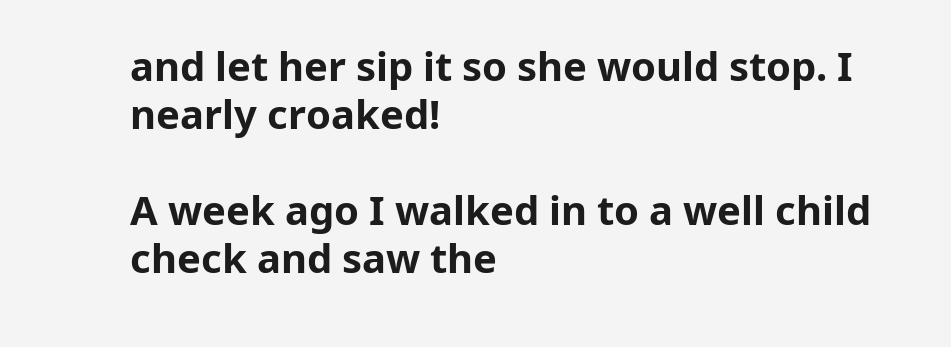and let her sip it so she would stop. I nearly croaked!

A week ago I walked in to a well child check and saw the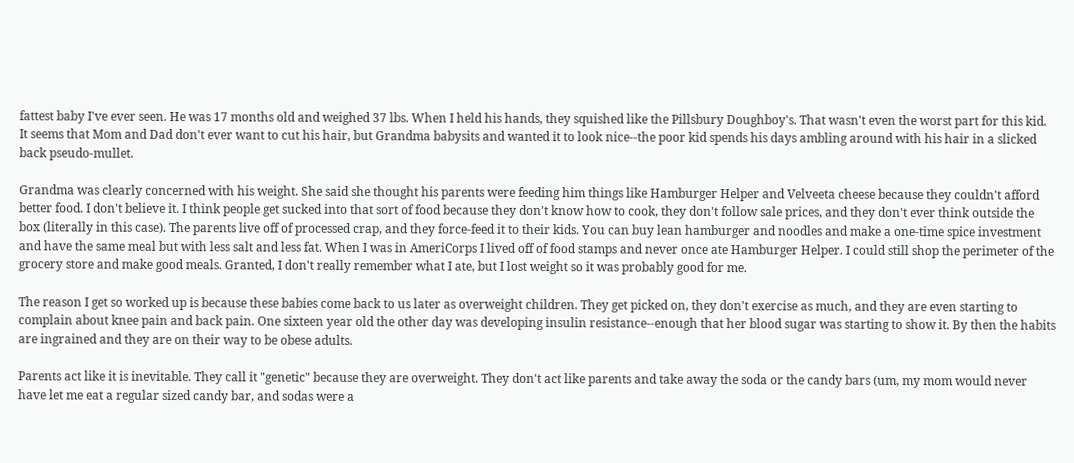fattest baby I've ever seen. He was 17 months old and weighed 37 lbs. When I held his hands, they squished like the Pillsbury Doughboy's. That wasn't even the worst part for this kid. It seems that Mom and Dad don't ever want to cut his hair, but Grandma babysits and wanted it to look nice--the poor kid spends his days ambling around with his hair in a slicked back pseudo-mullet.

Grandma was clearly concerned with his weight. She said she thought his parents were feeding him things like Hamburger Helper and Velveeta cheese because they couldn't afford better food. I don't believe it. I think people get sucked into that sort of food because they don't know how to cook, they don't follow sale prices, and they don't ever think outside the box (literally in this case). The parents live off of processed crap, and they force-feed it to their kids. You can buy lean hamburger and noodles and make a one-time spice investment and have the same meal but with less salt and less fat. When I was in AmeriCorps I lived off of food stamps and never once ate Hamburger Helper. I could still shop the perimeter of the grocery store and make good meals. Granted, I don't really remember what I ate, but I lost weight so it was probably good for me.

The reason I get so worked up is because these babies come back to us later as overweight children. They get picked on, they don't exercise as much, and they are even starting to complain about knee pain and back pain. One sixteen year old the other day was developing insulin resistance--enough that her blood sugar was starting to show it. By then the habits are ingrained and they are on their way to be obese adults.

Parents act like it is inevitable. They call it "genetic" because they are overweight. They don't act like parents and take away the soda or the candy bars (um, my mom would never have let me eat a regular sized candy bar, and sodas were a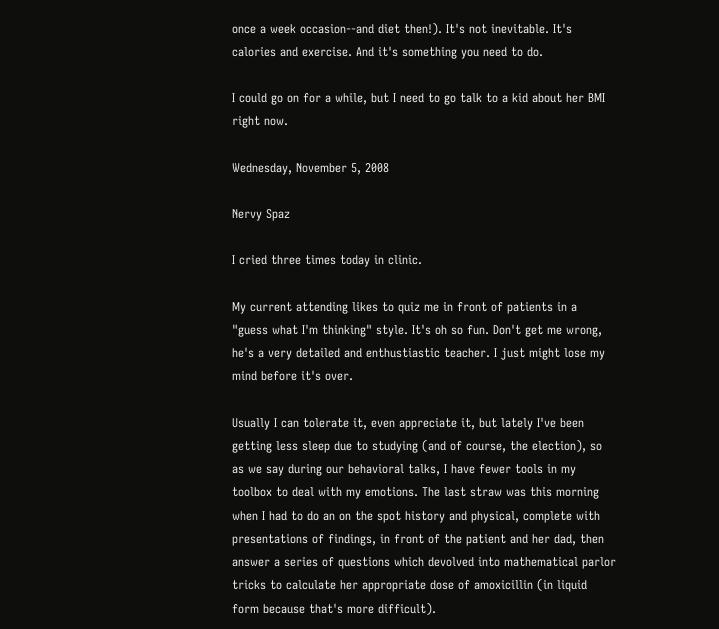once a week occasion--and diet then!). It's not inevitable. It's calories and exercise. And it's something you need to do.

I could go on for a while, but I need to go talk to a kid about her BMI right now.

Wednesday, November 5, 2008

Nervy Spaz

I cried three times today in clinic.

My current attending likes to quiz me in front of patients in a "guess what I'm thinking" style. It's oh so fun. Don't get me wrong, he's a very detailed and enthustiastic teacher. I just might lose my mind before it's over.

Usually I can tolerate it, even appreciate it, but lately I've been getting less sleep due to studying (and of course, the election), so as we say during our behavioral talks, I have fewer tools in my toolbox to deal with my emotions. The last straw was this morning when I had to do an on the spot history and physical, complete with presentations of findings, in front of the patient and her dad, then answer a series of questions which devolved into mathematical parlor tricks to calculate her appropriate dose of amoxicillin (in liquid form because that's more difficult).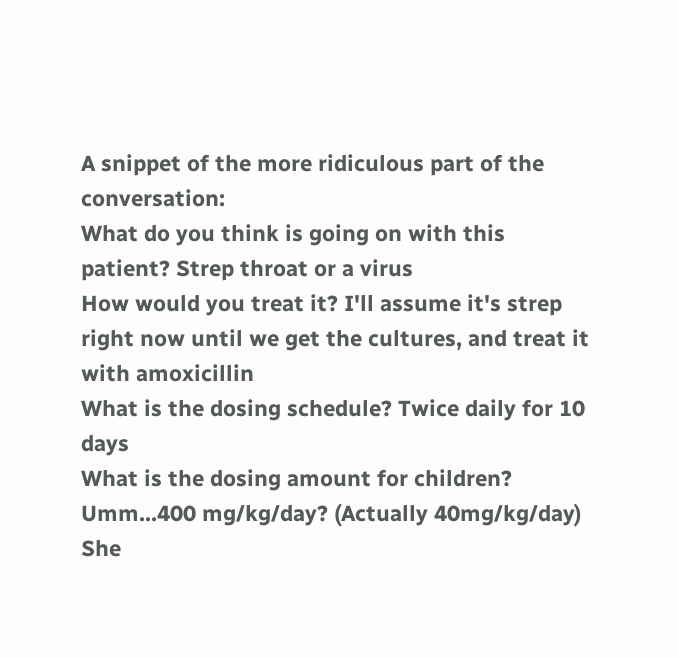A snippet of the more ridiculous part of the conversation:
What do you think is going on with this patient? Strep throat or a virus
How would you treat it? I'll assume it's strep right now until we get the cultures, and treat it with amoxicillin
What is the dosing schedule? Twice daily for 10 days
What is the dosing amount for children? Umm...400 mg/kg/day? (Actually 40mg/kg/day)
She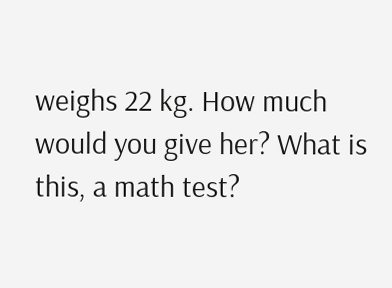weighs 22 kg. How much would you give her? What is this, a math test?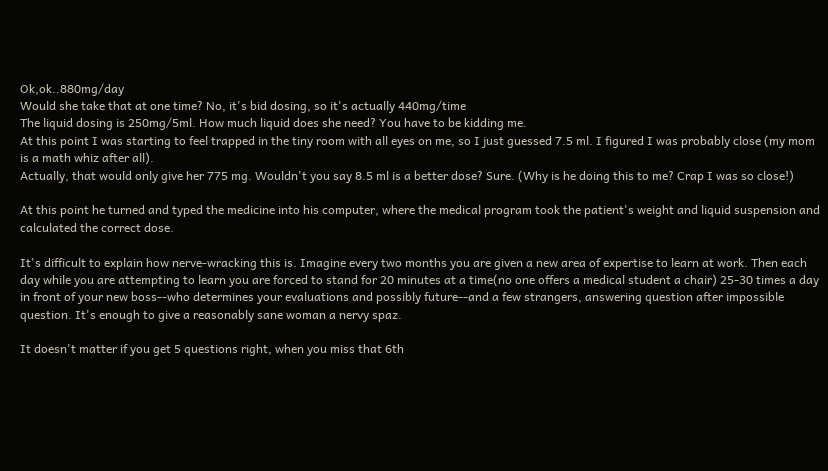Ok,ok..880mg/day
Would she take that at one time? No, it's bid dosing, so it's actually 440mg/time
The liquid dosing is 250mg/5ml. How much liquid does she need? You have to be kidding me.
At this point I was starting to feel trapped in the tiny room with all eyes on me, so I just guessed 7.5 ml. I figured I was probably close (my mom is a math whiz after all).
Actually, that would only give her 775 mg. Wouldn't you say 8.5 ml is a better dose? Sure. (Why is he doing this to me? Crap I was so close!)

At this point he turned and typed the medicine into his computer, where the medical program took the patient's weight and liquid suspension and calculated the correct dose.

It's difficult to explain how nerve-wracking this is. Imagine every two months you are given a new area of expertise to learn at work. Then each day while you are attempting to learn you are forced to stand for 20 minutes at a time(no one offers a medical student a chair) 25-30 times a day in front of your new boss--who determines your evaluations and possibly future--and a few strangers, answering question after impossible question. It's enough to give a reasonably sane woman a nervy spaz.

It doesn't matter if you get 5 questions right, when you miss that 6th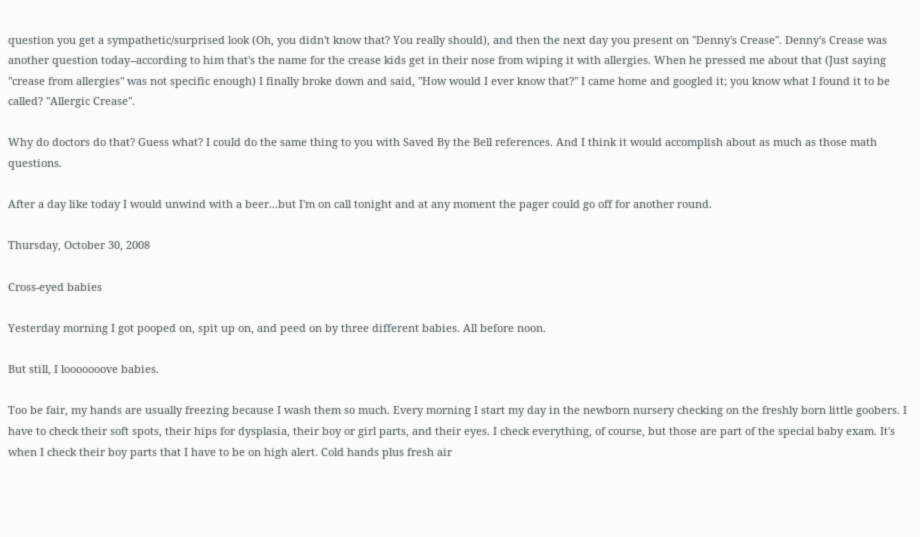question you get a sympathetic/surprised look (Oh, you didn't know that? You really should), and then the next day you present on "Denny's Crease". Denny's Crease was another question today--according to him that's the name for the crease kids get in their nose from wiping it with allergies. When he pressed me about that (Just saying "crease from allergies" was not specific enough) I finally broke down and said, "How would I ever know that?" I came home and googled it; you know what I found it to be called? "Allergic Crease".

Why do doctors do that? Guess what? I could do the same thing to you with Saved By the Bell references. And I think it would accomplish about as much as those math questions.

After a day like today I would unwind with a beer...but I'm on call tonight and at any moment the pager could go off for another round.

Thursday, October 30, 2008

Cross-eyed babies

Yesterday morning I got pooped on, spit up on, and peed on by three different babies. All before noon.

But still, I looooooove babies.

Too be fair, my hands are usually freezing because I wash them so much. Every morning I start my day in the newborn nursery checking on the freshly born little goobers. I have to check their soft spots, their hips for dysplasia, their boy or girl parts, and their eyes. I check everything, of course, but those are part of the special baby exam. It's when I check their boy parts that I have to be on high alert. Cold hands plus fresh air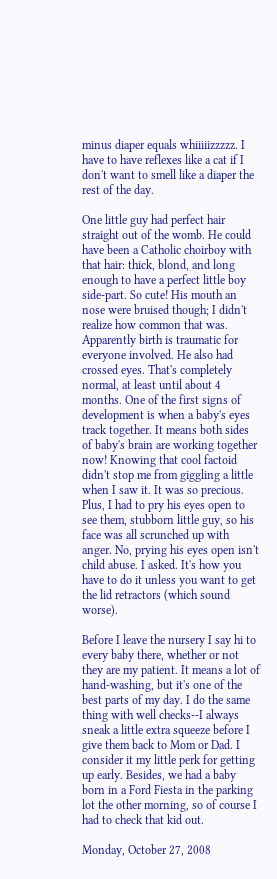minus diaper equals whiiiiizzzzz. I have to have reflexes like a cat if I don't want to smell like a diaper the rest of the day.

One little guy had perfect hair straight out of the womb. He could have been a Catholic choirboy with that hair: thick, blond, and long enough to have a perfect little boy side-part. So cute! His mouth an nose were bruised though; I didn't realize how common that was. Apparently birth is traumatic for everyone involved. He also had crossed eyes. That's completely normal, at least until about 4 months. One of the first signs of development is when a baby's eyes track together. It means both sides of baby's brain are working together now! Knowing that cool factoid didn't stop me from giggling a little when I saw it. It was so precious. Plus, I had to pry his eyes open to see them, stubborn little guy, so his face was all scrunched up with anger. No, prying his eyes open isn't child abuse. I asked. It's how you have to do it unless you want to get the lid retractors (which sound worse).

Before I leave the nursery I say hi to every baby there, whether or not they are my patient. It means a lot of hand-washing, but it's one of the best parts of my day. I do the same thing with well checks--I always sneak a little extra squeeze before I give them back to Mom or Dad. I consider it my little perk for getting up early. Besides, we had a baby born in a Ford Fiesta in the parking lot the other morning, so of course I had to check that kid out.

Monday, October 27, 2008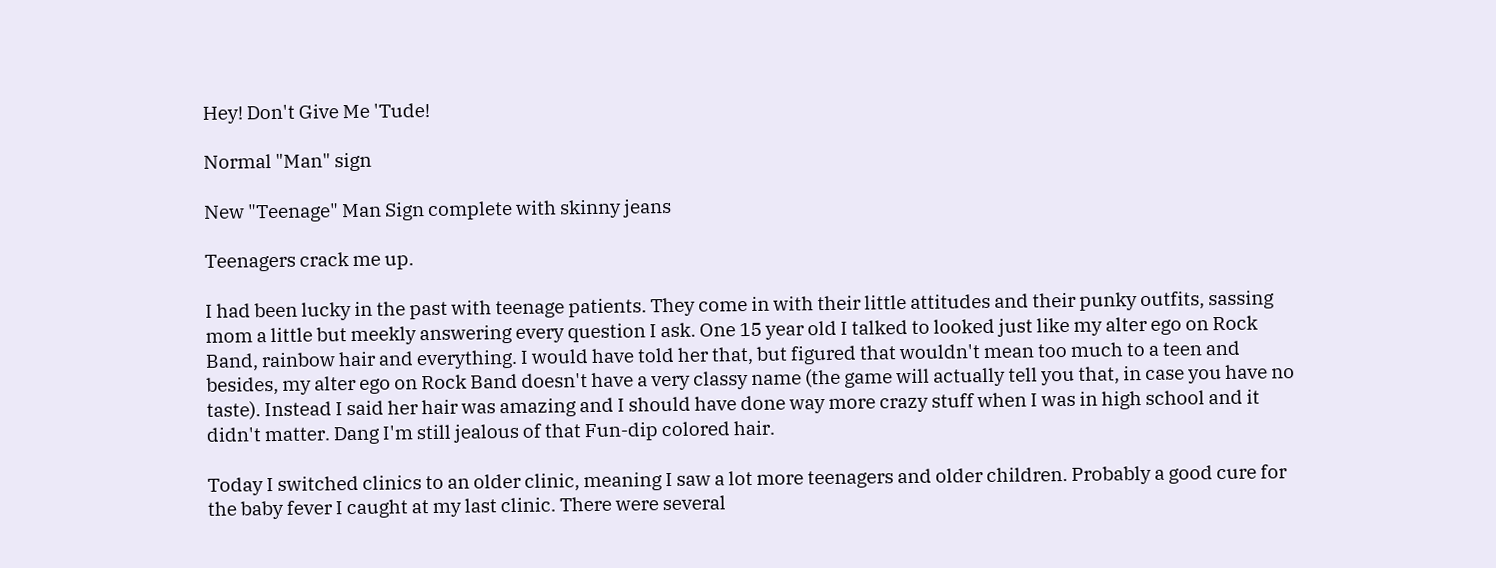Hey! Don't Give Me 'Tude!

Normal "Man" sign

New "Teenage" Man Sign complete with skinny jeans

Teenagers crack me up.

I had been lucky in the past with teenage patients. They come in with their little attitudes and their punky outfits, sassing mom a little but meekly answering every question I ask. One 15 year old I talked to looked just like my alter ego on Rock Band, rainbow hair and everything. I would have told her that, but figured that wouldn't mean too much to a teen and besides, my alter ego on Rock Band doesn't have a very classy name (the game will actually tell you that, in case you have no taste). Instead I said her hair was amazing and I should have done way more crazy stuff when I was in high school and it didn't matter. Dang I'm still jealous of that Fun-dip colored hair.

Today I switched clinics to an older clinic, meaning I saw a lot more teenagers and older children. Probably a good cure for the baby fever I caught at my last clinic. There were several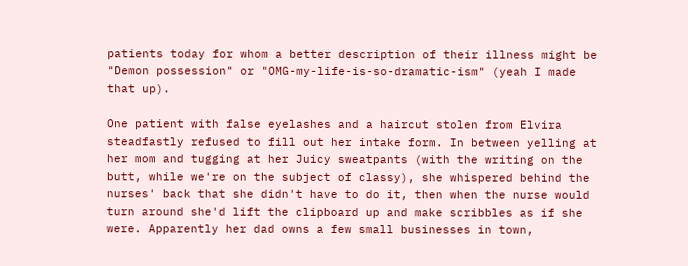patients today for whom a better description of their illness might be "Demon possession" or "OMG-my-life-is-so-dramatic-ism" (yeah I made that up).

One patient with false eyelashes and a haircut stolen from Elvira steadfastly refused to fill out her intake form. In between yelling at her mom and tugging at her Juicy sweatpants (with the writing on the butt, while we're on the subject of classy), she whispered behind the nurses' back that she didn't have to do it, then when the nurse would turn around she'd lift the clipboard up and make scribbles as if she were. Apparently her dad owns a few small businesses in town,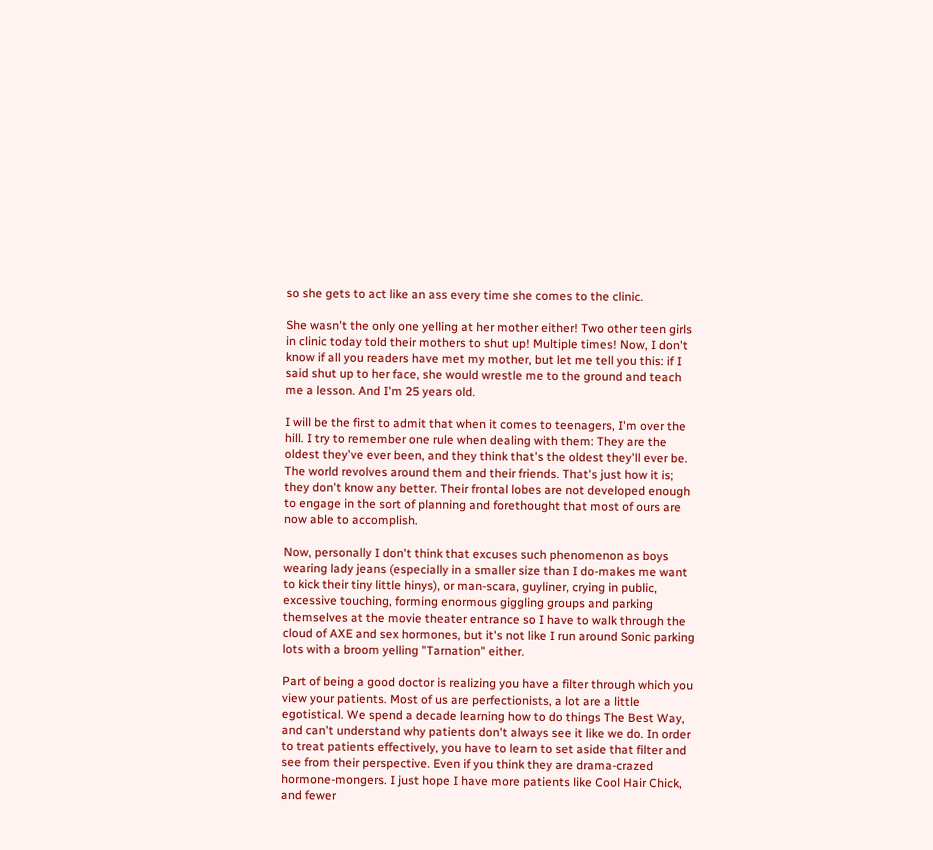so she gets to act like an ass every time she comes to the clinic.

She wasn't the only one yelling at her mother either! Two other teen girls in clinic today told their mothers to shut up! Multiple times! Now, I don't know if all you readers have met my mother, but let me tell you this: if I said shut up to her face, she would wrestle me to the ground and teach me a lesson. And I'm 25 years old.

I will be the first to admit that when it comes to teenagers, I'm over the hill. I try to remember one rule when dealing with them: They are the oldest they've ever been, and they think that's the oldest they'll ever be. The world revolves around them and their friends. That's just how it is; they don't know any better. Their frontal lobes are not developed enough to engage in the sort of planning and forethought that most of ours are now able to accomplish.

Now, personally I don't think that excuses such phenomenon as boys wearing lady jeans (especially in a smaller size than I do-makes me want to kick their tiny little hinys), or man-scara, guyliner, crying in public, excessive touching, forming enormous giggling groups and parking themselves at the movie theater entrance so I have to walk through the cloud of AXE and sex hormones, but it's not like I run around Sonic parking lots with a broom yelling "Tarnation" either.

Part of being a good doctor is realizing you have a filter through which you view your patients. Most of us are perfectionists, a lot are a little egotistical. We spend a decade learning how to do things The Best Way, and can't understand why patients don't always see it like we do. In order to treat patients effectively, you have to learn to set aside that filter and see from their perspective. Even if you think they are drama-crazed hormone-mongers. I just hope I have more patients like Cool Hair Chick, and fewer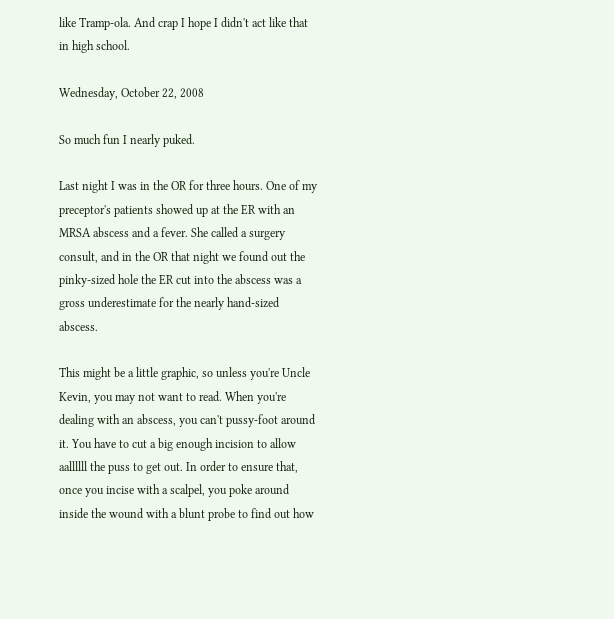like Tramp-ola. And crap I hope I didn't act like that in high school.

Wednesday, October 22, 2008

So much fun I nearly puked.

Last night I was in the OR for three hours. One of my preceptor's patients showed up at the ER with an MRSA abscess and a fever. She called a surgery consult, and in the OR that night we found out the pinky-sized hole the ER cut into the abscess was a gross underestimate for the nearly hand-sized abscess.

This might be a little graphic, so unless you're Uncle Kevin, you may not want to read. When you're dealing with an abscess, you can't pussy-foot around it. You have to cut a big enough incision to allow aallllll the puss to get out. In order to ensure that, once you incise with a scalpel, you poke around inside the wound with a blunt probe to find out how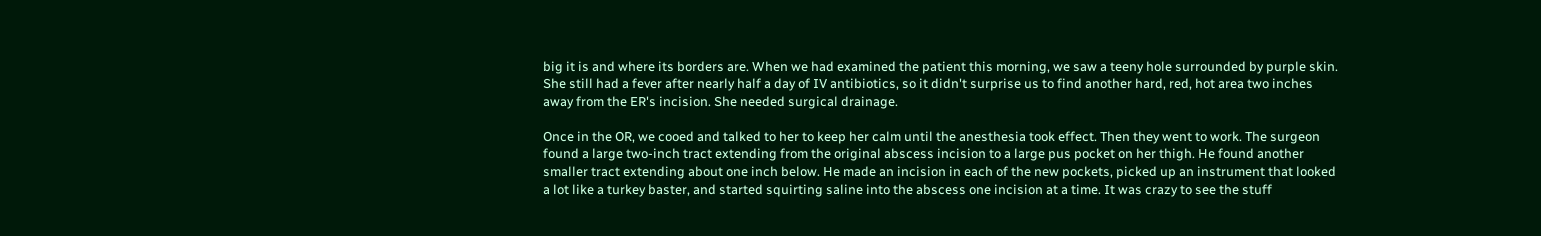big it is and where its borders are. When we had examined the patient this morning, we saw a teeny hole surrounded by purple skin. She still had a fever after nearly half a day of IV antibiotics, so it didn't surprise us to find another hard, red, hot area two inches away from the ER's incision. She needed surgical drainage.

Once in the OR, we cooed and talked to her to keep her calm until the anesthesia took effect. Then they went to work. The surgeon found a large two-inch tract extending from the original abscess incision to a large pus pocket on her thigh. He found another smaller tract extending about one inch below. He made an incision in each of the new pockets, picked up an instrument that looked a lot like a turkey baster, and started squirting saline into the abscess one incision at a time. It was crazy to see the stuff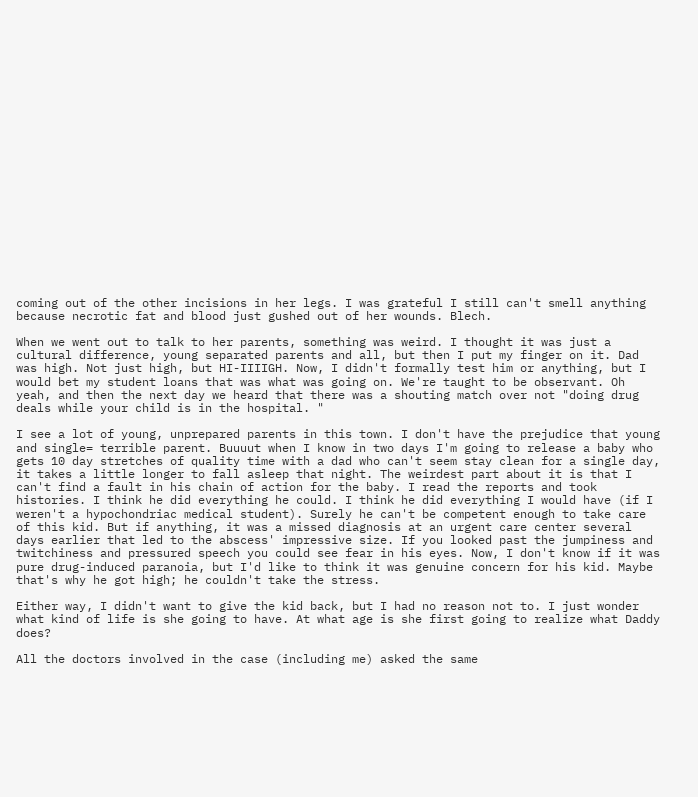coming out of the other incisions in her legs. I was grateful I still can't smell anything because necrotic fat and blood just gushed out of her wounds. Blech.

When we went out to talk to her parents, something was weird. I thought it was just a cultural difference, young separated parents and all, but then I put my finger on it. Dad was high. Not just high, but HI-IIIIGH. Now, I didn't formally test him or anything, but I would bet my student loans that was what was going on. We're taught to be observant. Oh yeah, and then the next day we heard that there was a shouting match over not "doing drug deals while your child is in the hospital. "

I see a lot of young, unprepared parents in this town. I don't have the prejudice that young and single= terrible parent. Buuuut when I know in two days I'm going to release a baby who gets 10 day stretches of quality time with a dad who can't seem stay clean for a single day, it takes a little longer to fall asleep that night. The weirdest part about it is that I can't find a fault in his chain of action for the baby. I read the reports and took histories. I think he did everything he could. I think he did everything I would have (if I weren't a hypochondriac medical student). Surely he can't be competent enough to take care of this kid. But if anything, it was a missed diagnosis at an urgent care center several days earlier that led to the abscess' impressive size. If you looked past the jumpiness and twitchiness and pressured speech you could see fear in his eyes. Now, I don't know if it was pure drug-induced paranoia, but I'd like to think it was genuine concern for his kid. Maybe that's why he got high; he couldn't take the stress.

Either way, I didn't want to give the kid back, but I had no reason not to. I just wonder what kind of life is she going to have. At what age is she first going to realize what Daddy does?

All the doctors involved in the case (including me) asked the same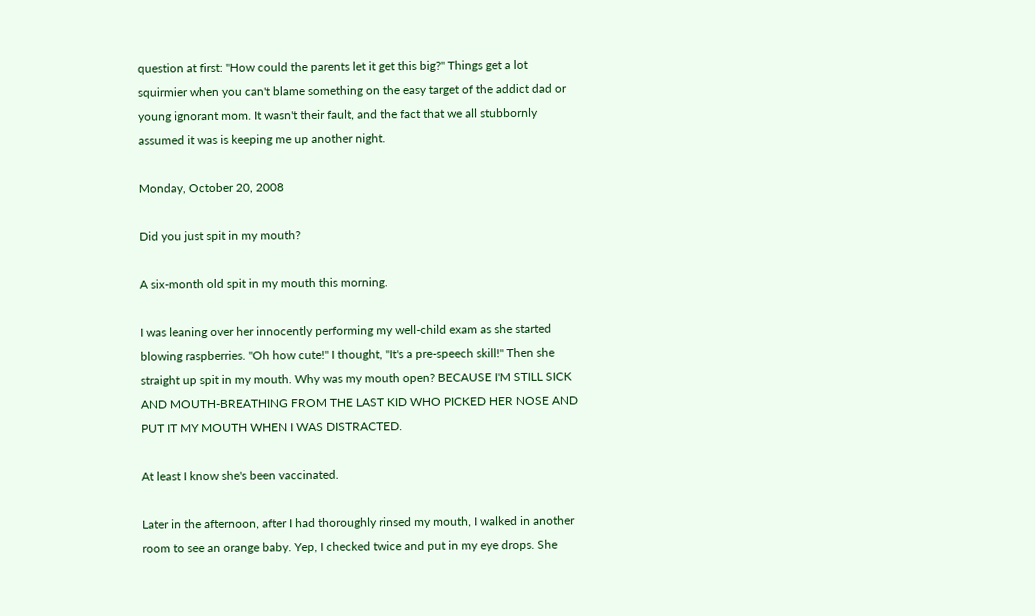question at first: "How could the parents let it get this big?" Things get a lot squirmier when you can't blame something on the easy target of the addict dad or young ignorant mom. It wasn't their fault, and the fact that we all stubbornly assumed it was is keeping me up another night.

Monday, October 20, 2008

Did you just spit in my mouth?

A six-month old spit in my mouth this morning.

I was leaning over her innocently performing my well-child exam as she started blowing raspberries. "Oh how cute!" I thought, "It's a pre-speech skill!" Then she straight up spit in my mouth. Why was my mouth open? BECAUSE I'M STILL SICK AND MOUTH-BREATHING FROM THE LAST KID WHO PICKED HER NOSE AND PUT IT MY MOUTH WHEN I WAS DISTRACTED.

At least I know she's been vaccinated.

Later in the afternoon, after I had thoroughly rinsed my mouth, I walked in another room to see an orange baby. Yep, I checked twice and put in my eye drops. She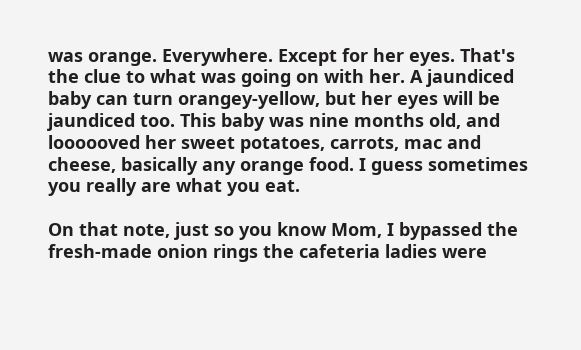was orange. Everywhere. Except for her eyes. That's the clue to what was going on with her. A jaundiced baby can turn orangey-yellow, but her eyes will be jaundiced too. This baby was nine months old, and loooooved her sweet potatoes, carrots, mac and cheese, basically any orange food. I guess sometimes you really are what you eat.

On that note, just so you know Mom, I bypassed the fresh-made onion rings the cafeteria ladies were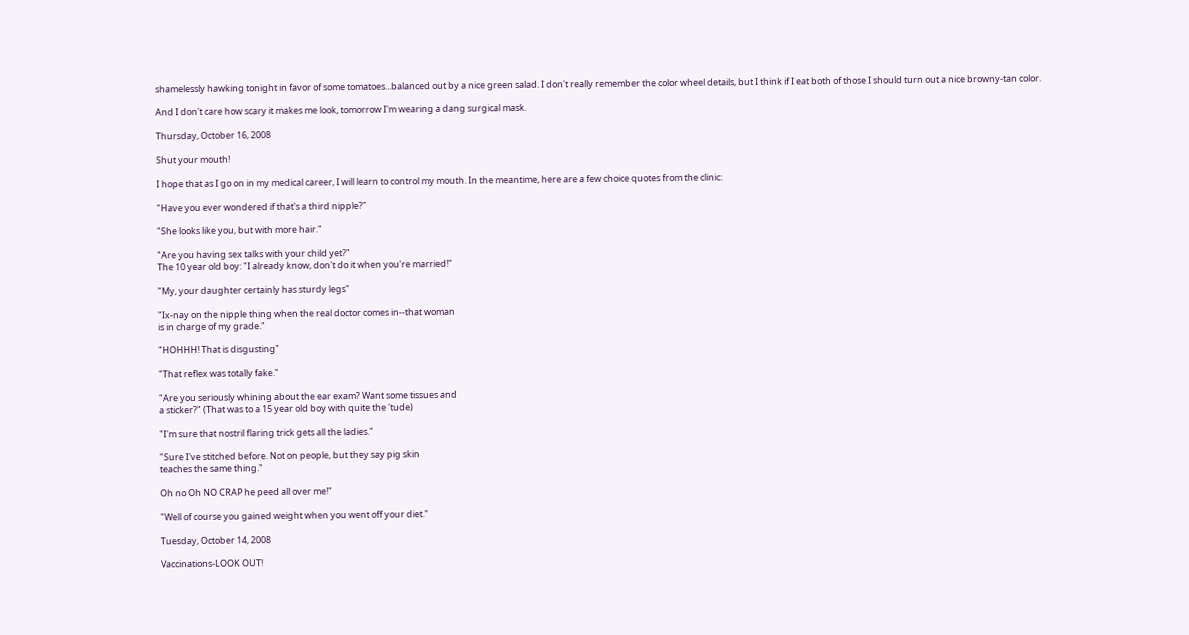shamelessly hawking tonight in favor of some tomatoes...balanced out by a nice green salad. I don't really remember the color wheel details, but I think if I eat both of those I should turn out a nice browny-tan color.

And I don't care how scary it makes me look, tomorrow I'm wearing a dang surgical mask.

Thursday, October 16, 2008

Shut your mouth!

I hope that as I go on in my medical career, I will learn to control my mouth. In the meantime, here are a few choice quotes from the clinic:

"Have you ever wondered if that's a third nipple?"

"She looks like you, but with more hair."

"Are you having sex talks with your child yet?"
The 10 year old boy: "I already know, don't do it when you're married!"

"My, your daughter certainly has sturdy legs"

"Ix-nay on the nipple thing when the real doctor comes in--that woman
is in charge of my grade."

"HOHHH! That is disgusting"

"That reflex was totally fake."

"Are you seriously whining about the ear exam? Want some tissues and
a sticker?" (That was to a 15 year old boy with quite the 'tude)

"I'm sure that nostril flaring trick gets all the ladies."

"Sure I've stitched before. Not on people, but they say pig skin
teaches the same thing."

Oh no Oh NO CRAP he peed all over me!"

"Well of course you gained weight when you went off your diet."

Tuesday, October 14, 2008

Vaccinations-LOOK OUT!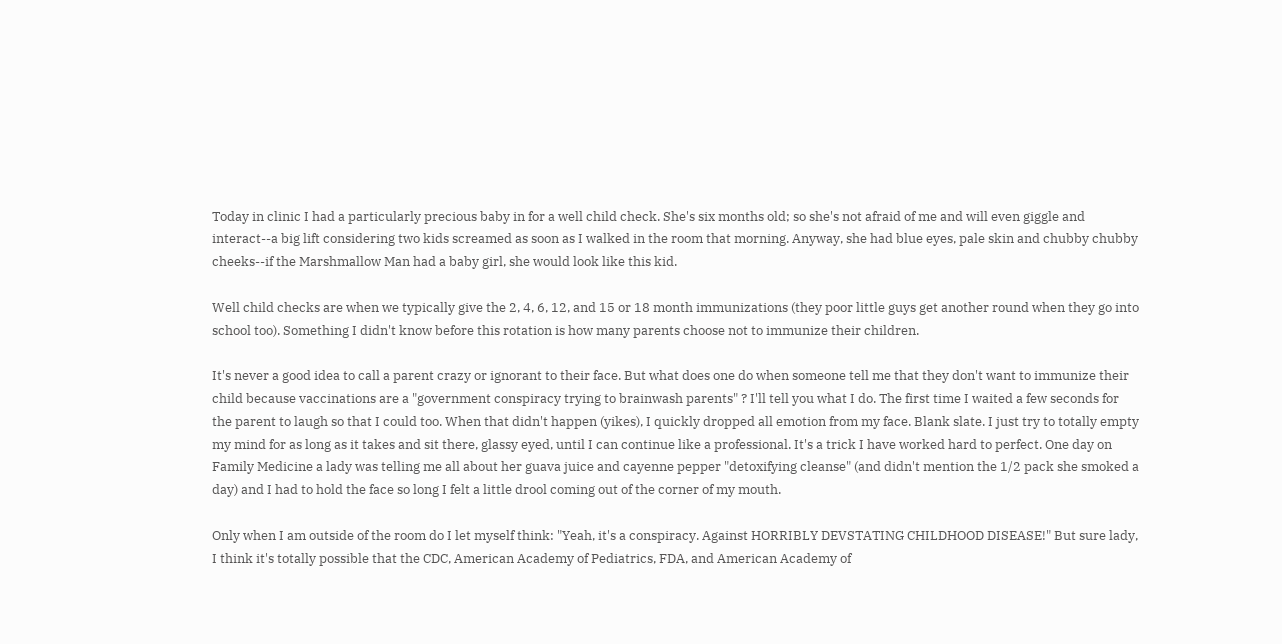Today in clinic I had a particularly precious baby in for a well child check. She's six months old; so she's not afraid of me and will even giggle and interact--a big lift considering two kids screamed as soon as I walked in the room that morning. Anyway, she had blue eyes, pale skin and chubby chubby cheeks--if the Marshmallow Man had a baby girl, she would look like this kid.

Well child checks are when we typically give the 2, 4, 6, 12, and 15 or 18 month immunizations (they poor little guys get another round when they go into school too). Something I didn't know before this rotation is how many parents choose not to immunize their children.

It's never a good idea to call a parent crazy or ignorant to their face. But what does one do when someone tell me that they don't want to immunize their child because vaccinations are a "government conspiracy trying to brainwash parents" ? I'll tell you what I do. The first time I waited a few seconds for the parent to laugh so that I could too. When that didn't happen (yikes), I quickly dropped all emotion from my face. Blank slate. I just try to totally empty my mind for as long as it takes and sit there, glassy eyed, until I can continue like a professional. It's a trick I have worked hard to perfect. One day on Family Medicine a lady was telling me all about her guava juice and cayenne pepper "detoxifying cleanse" (and didn't mention the 1/2 pack she smoked a day) and I had to hold the face so long I felt a little drool coming out of the corner of my mouth.

Only when I am outside of the room do I let myself think: "Yeah, it's a conspiracy. Against HORRIBLY DEVSTATING CHILDHOOD DISEASE!" But sure lady, I think it's totally possible that the CDC, American Academy of Pediatrics, FDA, and American Academy of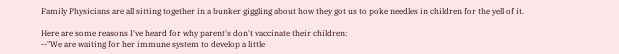Family Physicians are all sitting together in a bunker giggling about how they got us to poke needles in children for the yell of it.

Here are some reasons I've heard for why parent's don't vaccinate their children:
--"We are waiting for her immune system to develop a little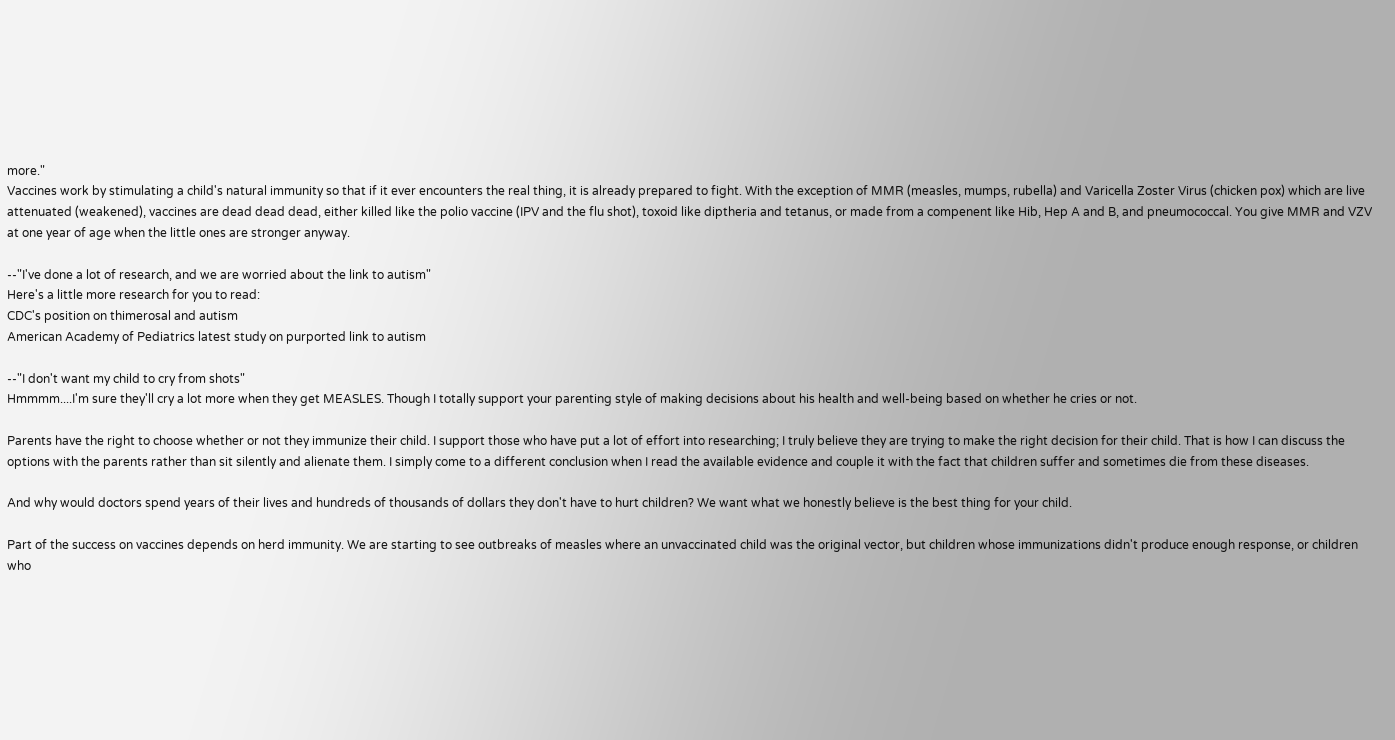more."
Vaccines work by stimulating a child's natural immunity so that if it ever encounters the real thing, it is already prepared to fight. With the exception of MMR (measles, mumps, rubella) and Varicella Zoster Virus (chicken pox) which are live attenuated (weakened), vaccines are dead dead dead, either killed like the polio vaccine (IPV and the flu shot), toxoid like diptheria and tetanus, or made from a compenent like Hib, Hep A and B, and pneumococcal. You give MMR and VZV at one year of age when the little ones are stronger anyway.

--"I've done a lot of research, and we are worried about the link to autism"
Here's a little more research for you to read:
CDC's position on thimerosal and autism
American Academy of Pediatrics latest study on purported link to autism

--"I don't want my child to cry from shots"
Hmmmm....I'm sure they'll cry a lot more when they get MEASLES. Though I totally support your parenting style of making decisions about his health and well-being based on whether he cries or not.

Parents have the right to choose whether or not they immunize their child. I support those who have put a lot of effort into researching; I truly believe they are trying to make the right decision for their child. That is how I can discuss the options with the parents rather than sit silently and alienate them. I simply come to a different conclusion when I read the available evidence and couple it with the fact that children suffer and sometimes die from these diseases.

And why would doctors spend years of their lives and hundreds of thousands of dollars they don't have to hurt children? We want what we honestly believe is the best thing for your child.

Part of the success on vaccines depends on herd immunity. We are starting to see outbreaks of measles where an unvaccinated child was the original vector, but children whose immunizations didn't produce enough response, or children who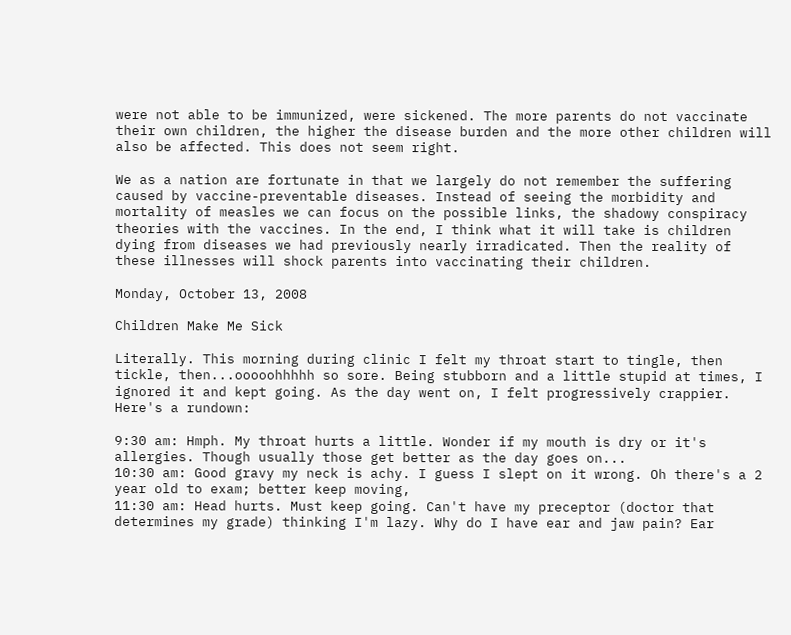were not able to be immunized, were sickened. The more parents do not vaccinate their own children, the higher the disease burden and the more other children will also be affected. This does not seem right.

We as a nation are fortunate in that we largely do not remember the suffering caused by vaccine-preventable diseases. Instead of seeing the morbidity and mortality of measles we can focus on the possible links, the shadowy conspiracy theories with the vaccines. In the end, I think what it will take is children dying from diseases we had previously nearly irradicated. Then the reality of these illnesses will shock parents into vaccinating their children.

Monday, October 13, 2008

Children Make Me Sick

Literally. This morning during clinic I felt my throat start to tingle, then tickle, then...ooooohhhhh so sore. Being stubborn and a little stupid at times, I ignored it and kept going. As the day went on, I felt progressively crappier. Here's a rundown:

9:30 am: Hmph. My throat hurts a little. Wonder if my mouth is dry or it's allergies. Though usually those get better as the day goes on...
10:30 am: Good gravy my neck is achy. I guess I slept on it wrong. Oh there's a 2 year old to exam; better keep moving,
11:30 am: Head hurts. Must keep going. Can't have my preceptor (doctor that determines my grade) thinking I'm lazy. Why do I have ear and jaw pain? Ear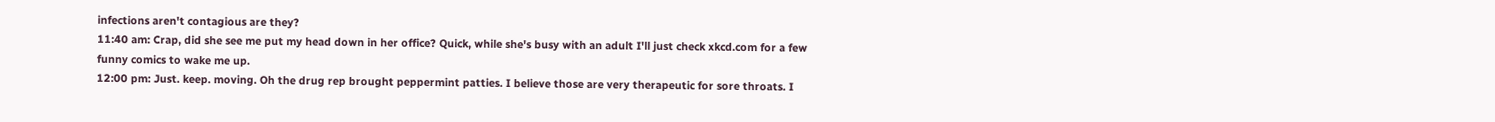infections aren't contagious are they?
11:40 am: Crap, did she see me put my head down in her office? Quick, while she's busy with an adult I'll just check xkcd.com for a few funny comics to wake me up.
12:00 pm: Just. keep. moving. Oh the drug rep brought peppermint patties. I believe those are very therapeutic for sore throats. I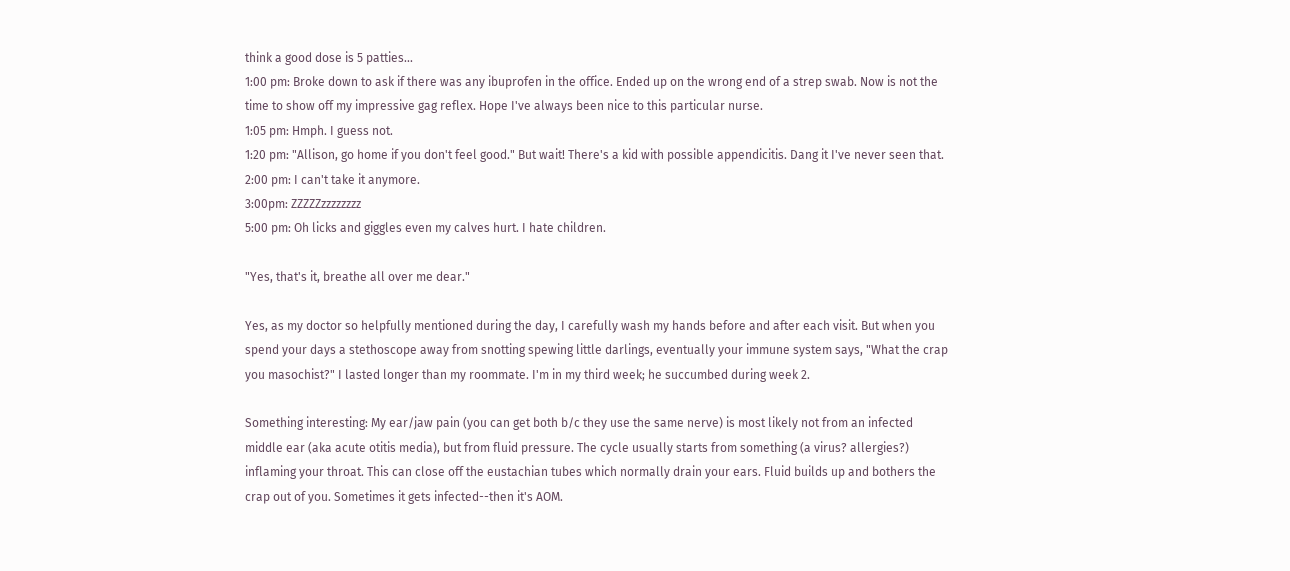think a good dose is 5 patties...
1:00 pm: Broke down to ask if there was any ibuprofen in the office. Ended up on the wrong end of a strep swab. Now is not the time to show off my impressive gag reflex. Hope I've always been nice to this particular nurse.
1:05 pm: Hmph. I guess not.
1:20 pm: "Allison, go home if you don't feel good." But wait! There's a kid with possible appendicitis. Dang it I've never seen that.
2:00 pm: I can't take it anymore.
3:00pm: ZZZZZzzzzzzzz
5:00 pm: Oh licks and giggles even my calves hurt. I hate children.

"Yes, that's it, breathe all over me dear."

Yes, as my doctor so helpfully mentioned during the day, I carefully wash my hands before and after each visit. But when you spend your days a stethoscope away from snotting spewing little darlings, eventually your immune system says, "What the crap you masochist?" I lasted longer than my roommate. I'm in my third week; he succumbed during week 2.

Something interesting: My ear/jaw pain (you can get both b/c they use the same nerve) is most likely not from an infected middle ear (aka acute otitis media), but from fluid pressure. The cycle usually starts from something (a virus? allergies?) inflaming your throat. This can close off the eustachian tubes which normally drain your ears. Fluid builds up and bothers the crap out of you. Sometimes it gets infected--then it's AOM.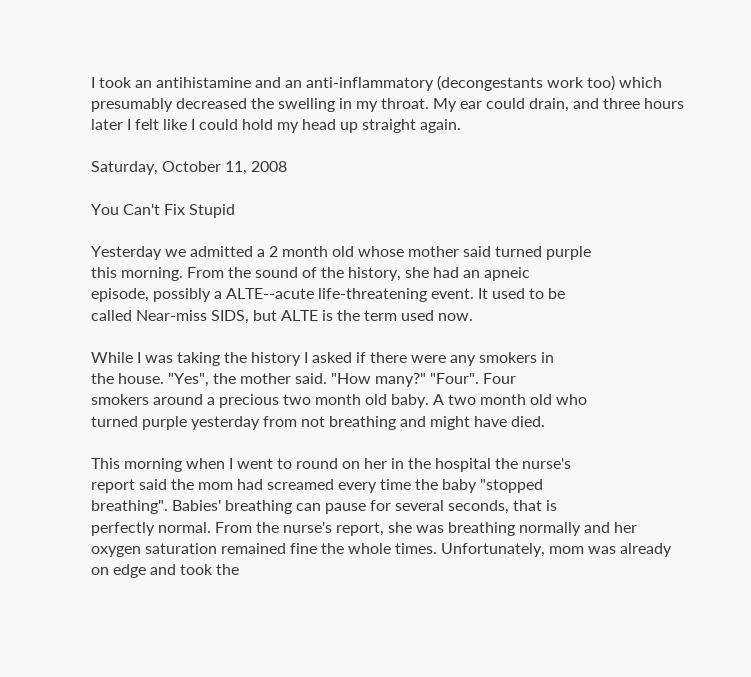I took an antihistamine and an anti-inflammatory (decongestants work too) which presumably decreased the swelling in my throat. My ear could drain, and three hours later I felt like I could hold my head up straight again.

Saturday, October 11, 2008

You Can't Fix Stupid

Yesterday we admitted a 2 month old whose mother said turned purple
this morning. From the sound of the history, she had an apneic
episode, possibly a ALTE--acute life-threatening event. It used to be
called Near-miss SIDS, but ALTE is the term used now.

While I was taking the history I asked if there were any smokers in
the house. "Yes", the mother said. "How many?" "Four". Four
smokers around a precious two month old baby. A two month old who
turned purple yesterday from not breathing and might have died.

This morning when I went to round on her in the hospital the nurse's
report said the mom had screamed every time the baby "stopped
breathing". Babies' breathing can pause for several seconds, that is
perfectly normal. From the nurse's report, she was breathing normally and her oxygen saturation remained fine the whole times. Unfortunately, mom was already on edge and took the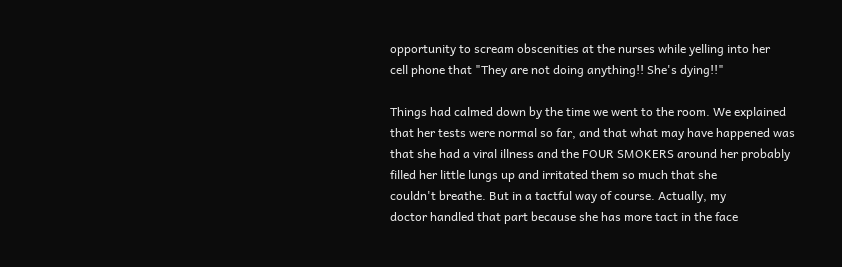opportunity to scream obscenities at the nurses while yelling into her
cell phone that "They are not doing anything!! She's dying!!"

Things had calmed down by the time we went to the room. We explained
that her tests were normal so far, and that what may have happened was
that she had a viral illness and the FOUR SMOKERS around her probably
filled her little lungs up and irritated them so much that she
couldn't breathe. But in a tactful way of course. Actually, my
doctor handled that part because she has more tact in the face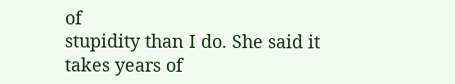of
stupidity than I do. She said it takes years of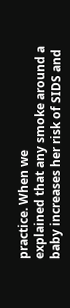practice. When we
explained that any smoke around a baby increases her risk of SIDS and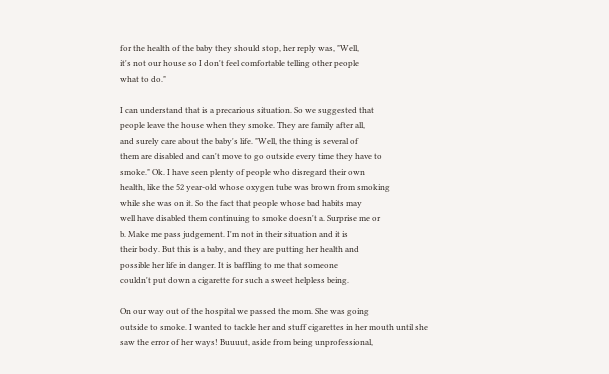for the health of the baby they should stop, her reply was, "Well,
it's not our house so I don't feel comfortable telling other people
what to do."

I can understand that is a precarious situation. So we suggested that
people leave the house when they smoke. They are family after all,
and surely care about the baby's life. "Well, the thing is several of
them are disabled and can't move to go outside every time they have to
smoke." Ok. I have seen plenty of people who disregard their own
health, like the 52 year-old whose oxygen tube was brown from smoking
while she was on it. So the fact that people whose bad habits may
well have disabled them continuing to smoke doesn't a. Surprise me or
b. Make me pass judgement. I'm not in their situation and it is
their body. But this is a baby, and they are putting her health and
possible her life in danger. It is baffling to me that someone
couldn't put down a cigarette for such a sweet helpless being.

On our way out of the hospital we passed the mom. She was going
outside to smoke. I wanted to tackle her and stuff cigarettes in her mouth until she
saw the error of her ways! Buuuut, aside from being unprofessional,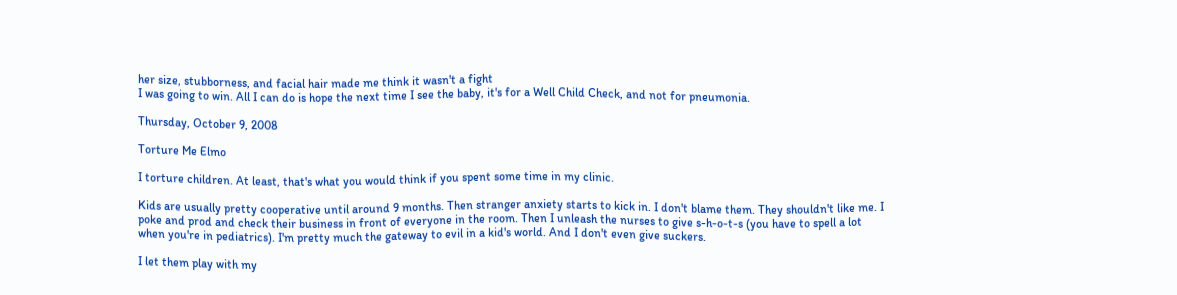her size, stubborness, and facial hair made me think it wasn't a fight
I was going to win. All I can do is hope the next time I see the baby, it's for a Well Child Check, and not for pneumonia.

Thursday, October 9, 2008

Torture Me Elmo

I torture children. At least, that's what you would think if you spent some time in my clinic.

Kids are usually pretty cooperative until around 9 months. Then stranger anxiety starts to kick in. I don't blame them. They shouldn't like me. I poke and prod and check their business in front of everyone in the room. Then I unleash the nurses to give s-h-o-t-s (you have to spell a lot when you're in pediatrics). I'm pretty much the gateway to evil in a kid's world. And I don't even give suckers.

I let them play with my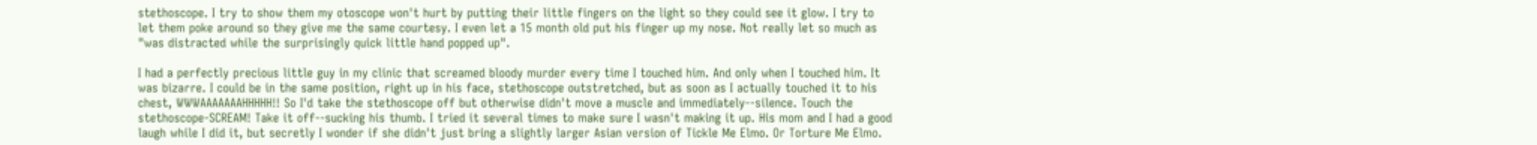stethoscope. I try to show them my otoscope won't hurt by putting their little fingers on the light so they could see it glow. I try to let them poke around so they give me the same courtesy. I even let a 15 month old put his finger up my nose. Not really let so much as "was distracted while the surprisingly quick little hand popped up".

I had a perfectly precious little guy in my clinic that screamed bloody murder every time I touched him. And only when I touched him. It was bizarre. I could be in the same position, right up in his face, stethoscope outstretched, but as soon as I actually touched it to his chest, WWWAAAAAAAHHHHH!! So I'd take the stethoscope off but otherwise didn't move a muscle and immediately--silence. Touch the stethoscope-SCREAM! Take it off--sucking his thumb. I tried it several times to make sure I wasn't making it up. His mom and I had a good laugh while I did it, but secretly I wonder if she didn't just bring a slightly larger Asian version of Tickle Me Elmo. Or Torture Me Elmo.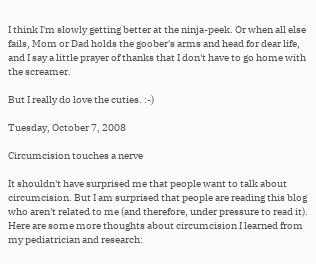I think I'm slowly getting better at the ninja-peek. Or when all else fails, Mom or Dad holds the goober's arms and head for dear life, and I say a little prayer of thanks that I don't have to go home with the screamer.

But I really do love the cuties. :-)

Tuesday, October 7, 2008

Circumcision touches a nerve

It shouldn't have surprised me that people want to talk about circumcision. But I am surprised that people are reading this blog who aren't related to me (and therefore, under pressure to read it). Here are some more thoughts about circumcision I learned from my pediatrician and research: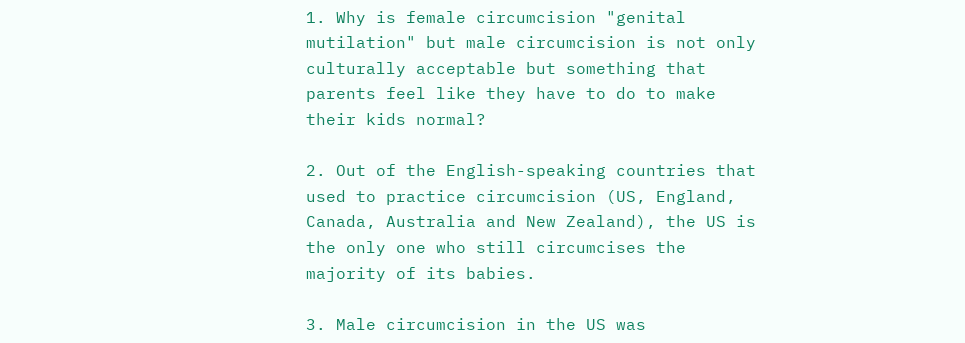1. Why is female circumcision "genital mutilation" but male circumcision is not only culturally acceptable but something that parents feel like they have to do to make their kids normal?

2. Out of the English-speaking countries that used to practice circumcision (US, England, Canada, Australia and New Zealand), the US is the only one who still circumcises the majority of its babies.

3. Male circumcision in the US was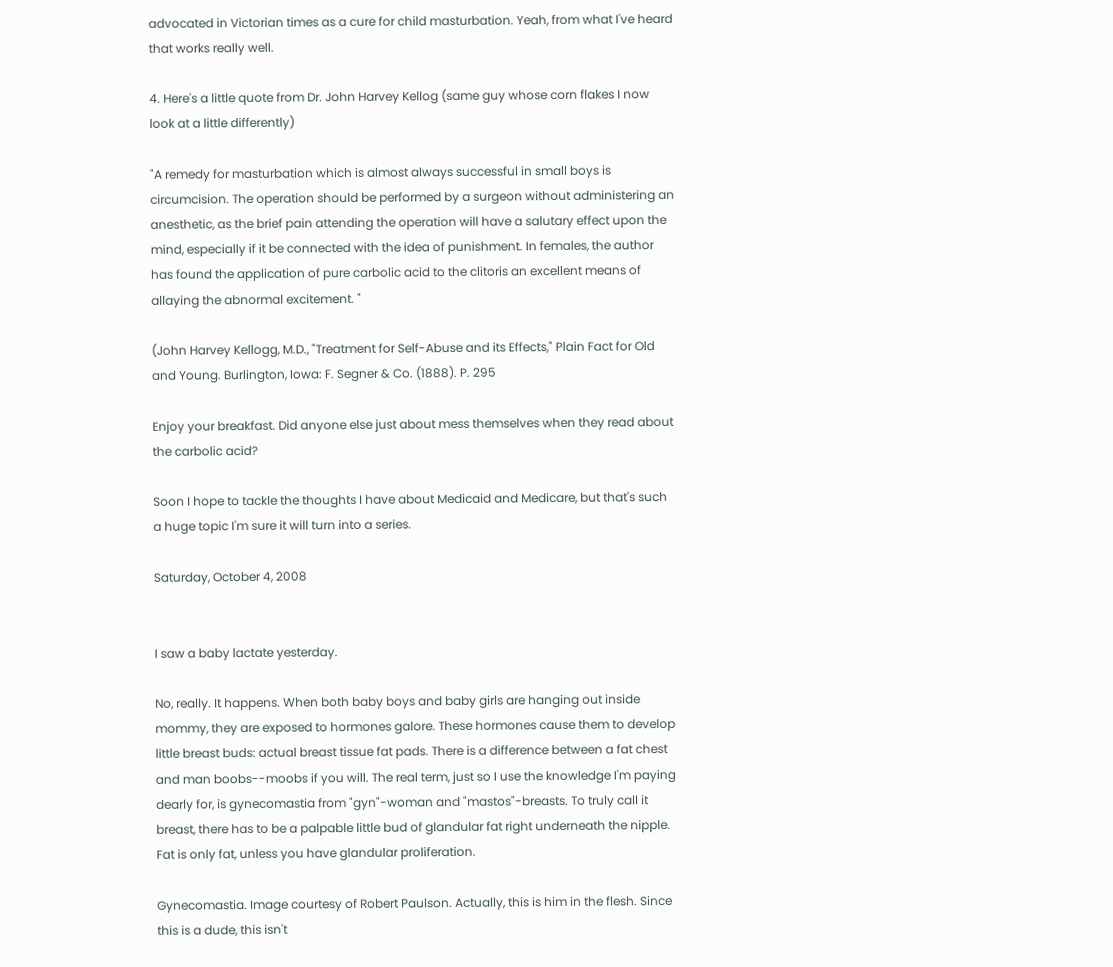advocated in Victorian times as a cure for child masturbation. Yeah, from what I've heard that works really well.

4. Here's a little quote from Dr. John Harvey Kellog (same guy whose corn flakes I now look at a little differently)

"A remedy for masturbation which is almost always successful in small boys is circumcision. The operation should be performed by a surgeon without administering an anesthetic, as the brief pain attending the operation will have a salutary effect upon the mind, especially if it be connected with the idea of punishment. In females, the author has found the application of pure carbolic acid to the clitoris an excellent means of allaying the abnormal excitement. "

(John Harvey Kellogg, M.D., "Treatment for Self-Abuse and its Effects," Plain Fact for Old and Young. Burlington, Iowa: F. Segner & Co. (1888). P. 295

Enjoy your breakfast. Did anyone else just about mess themselves when they read about the carbolic acid?

Soon I hope to tackle the thoughts I have about Medicaid and Medicare, but that's such a huge topic I'm sure it will turn into a series.

Saturday, October 4, 2008


I saw a baby lactate yesterday.

No, really. It happens. When both baby boys and baby girls are hanging out inside mommy, they are exposed to hormones galore. These hormones cause them to develop little breast buds: actual breast tissue fat pads. There is a difference between a fat chest and man boobs--moobs if you will. The real term, just so I use the knowledge I'm paying dearly for, is gynecomastia from "gyn"-woman and "mastos"-breasts. To truly call it breast, there has to be a palpable little bud of glandular fat right underneath the nipple. Fat is only fat, unless you have glandular proliferation.

Gynecomastia. Image courtesy of Robert Paulson. Actually, this is him in the flesh. Since this is a dude, this isn't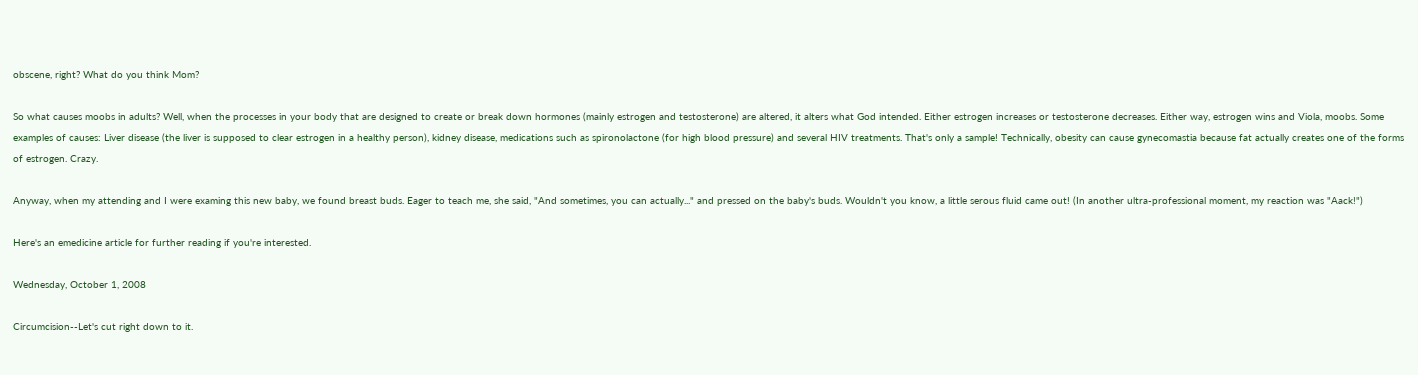obscene, right? What do you think Mom?

So what causes moobs in adults? Well, when the processes in your body that are designed to create or break down hormones (mainly estrogen and testosterone) are altered, it alters what God intended. Either estrogen increases or testosterone decreases. Either way, estrogen wins and Viola, moobs. Some examples of causes: Liver disease (the liver is supposed to clear estrogen in a healthy person), kidney disease, medications such as spironolactone (for high blood pressure) and several HIV treatments. That's only a sample! Technically, obesity can cause gynecomastia because fat actually creates one of the forms of estrogen. Crazy.

Anyway, when my attending and I were examing this new baby, we found breast buds. Eager to teach me, she said, "And sometimes, you can actually..." and pressed on the baby's buds. Wouldn't you know, a little serous fluid came out! (In another ultra-professional moment, my reaction was "Aack!")

Here's an emedicine article for further reading if you're interested.

Wednesday, October 1, 2008

Circumcision--Let's cut right down to it.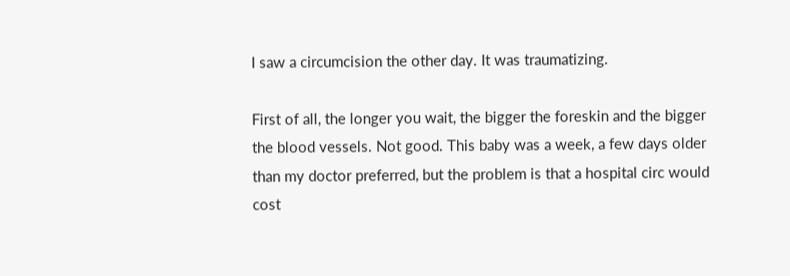I saw a circumcision the other day. It was traumatizing.

First of all, the longer you wait, the bigger the foreskin and the bigger the blood vessels. Not good. This baby was a week, a few days older than my doctor preferred, but the problem is that a hospital circ would cost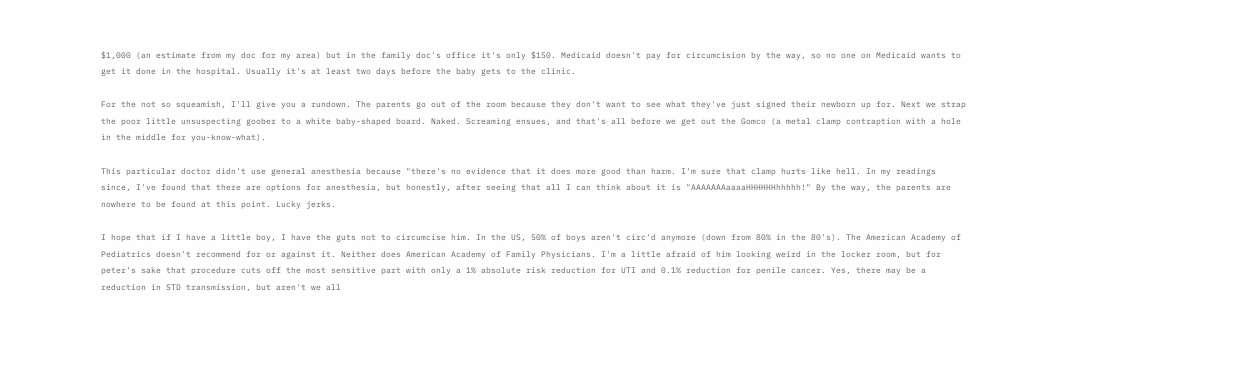$1,000 (an estimate from my doc for my area) but in the family doc's office it's only $150. Medicaid doesn't pay for circumcision by the way, so no one on Medicaid wants to get it done in the hospital. Usually it's at least two days before the baby gets to the clinic.

For the not so squeamish, I'll give you a rundown. The parents go out of the room because they don't want to see what they've just signed their newborn up for. Next we strap the poor little unsuspecting goober to a white baby-shaped board. Naked. Screaming ensues, and that's all before we get out the Gomco (a metal clamp contraption with a hole in the middle for you-know-what).

This particular doctor didn't use general anesthesia because "there's no evidence that it does more good than harm. I'm sure that clamp hurts like hell. In my readings since, I've found that there are options for anesthesia, but honestly, after seeing that all I can think about it is "AAAAAAAaaaaHHHHHHhhhhh!" By the way, the parents are nowhere to be found at this point. Lucky jerks.

I hope that if I have a little boy, I have the guts not to circumcise him. In the US, 50% of boys aren't circ'd anymore (down from 80% in the 80's). The American Academy of Pediatrics doesn't recommend for or against it. Neither does American Academy of Family Physicians. I'm a little afraid of him looking weird in the locker room, but for peter's sake that procedure cuts off the most sensitive part with only a 1% absolute risk reduction for UTI and 0.1% reduction for penile cancer. Yes, there may be a reduction in STD transmission, but aren't we all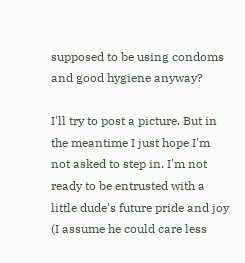supposed to be using condoms and good hygiene anyway?

I'll try to post a picture. But in the meantime I just hope I'm not asked to step in. I'm not ready to be entrusted with a little dude's future pride and joy (I assume he could care less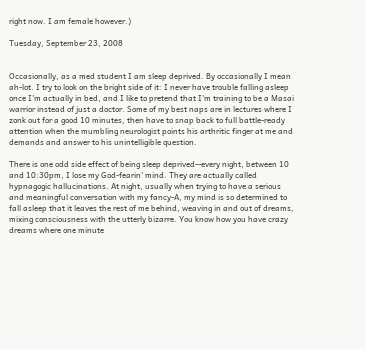right now. I am female however.)

Tuesday, September 23, 2008


Occasionally, as a med student I am sleep deprived. By occasionally I mean ah-lot. I try to look on the bright side of it: I never have trouble falling asleep once I'm actually in bed, and I like to pretend that I'm training to be a Masai warrior instead of just a doctor. Some of my best naps are in lectures where I zonk out for a good 10 minutes, then have to snap back to full battle-ready attention when the mumbling neurologist points his arthritic finger at me and demands and answer to his unintelligible question.

There is one odd side effect of being sleep deprived--every night, between 10 and 10:30pm, I lose my God-fearin' mind. They are actually called hypnagogic hallucinations. At night, usually when trying to have a serious and meaningful conversation with my fancy-A, my mind is so determined to fall asleep that it leaves the rest of me behind, weaving in and out of dreams, mixing consciousness with the utterly bizarre. You know how you have crazy dreams where one minute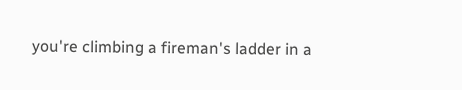you're climbing a fireman's ladder in a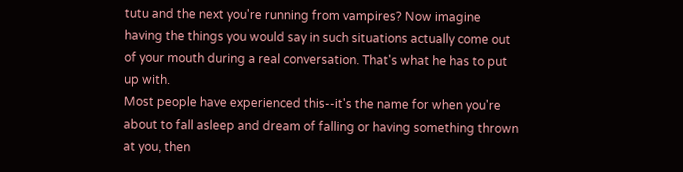tutu and the next you're running from vampires? Now imagine having the things you would say in such situations actually come out of your mouth during a real conversation. That's what he has to put up with.
Most people have experienced this--it's the name for when you're about to fall asleep and dream of falling or having something thrown at you, then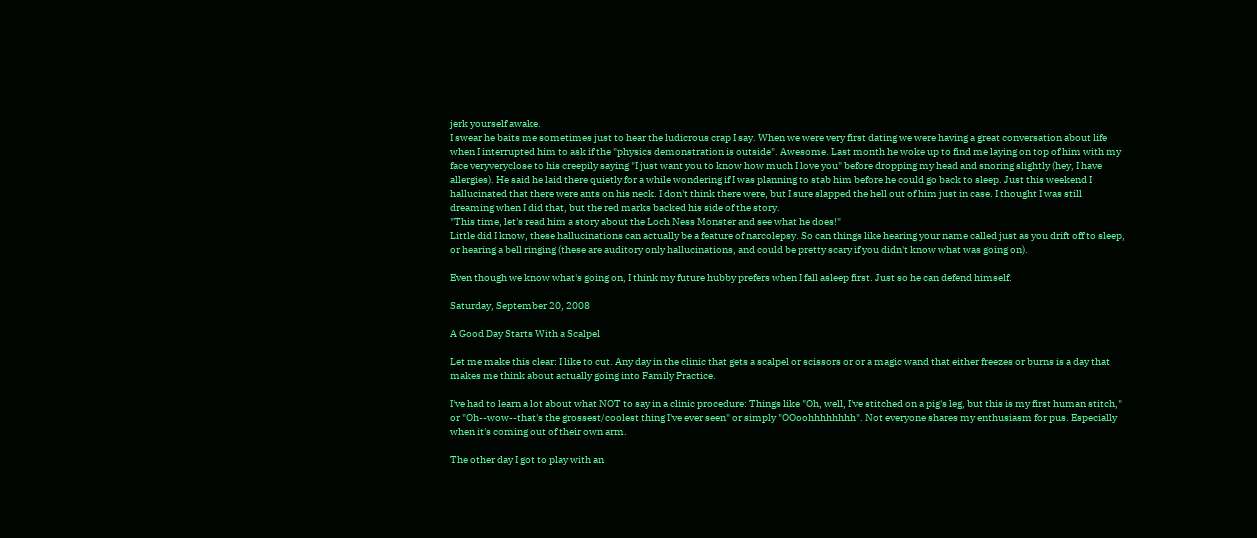jerk yourself awake.
I swear he baits me sometimes just to hear the ludicrous crap I say. When we were very first dating we were having a great conversation about life when I interrupted him to ask if the "physics demonstration is outside". Awesome. Last month he woke up to find me laying on top of him with my face veryveryclose to his creepily saying "I just want you to know how much I love you" before dropping my head and snoring slightly (hey, I have allergies). He said he laid there quietly for a while wondering if I was planning to stab him before he could go back to sleep. Just this weekend I hallucinated that there were ants on his neck. I don't think there were, but I sure slapped the hell out of him just in case. I thought I was still dreaming when I did that, but the red marks backed his side of the story.
"This time, let's read him a story about the Loch Ness Monster and see what he does!"
Little did I know, these hallucinations can actually be a feature of narcolepsy. So can things like hearing your name called just as you drift off to sleep, or hearing a bell ringing (these are auditory only hallucinations, and could be pretty scary if you didn't know what was going on).

Even though we know what's going on, I think my future hubby prefers when I fall asleep first. Just so he can defend himself.

Saturday, September 20, 2008

A Good Day Starts With a Scalpel

Let me make this clear: I like to cut. Any day in the clinic that gets a scalpel or scissors or or a magic wand that either freezes or burns is a day that makes me think about actually going into Family Practice.

I've had to learn a lot about what NOT to say in a clinic procedure: Things like "Oh, well, I've stitched on a pig's leg, but this is my first human stitch," or "Oh--wow--that's the grossest/coolest thing I've ever seen" or simply "OOoohhhhhhhh". Not everyone shares my enthusiasm for pus. Especially when it's coming out of their own arm.

The other day I got to play with an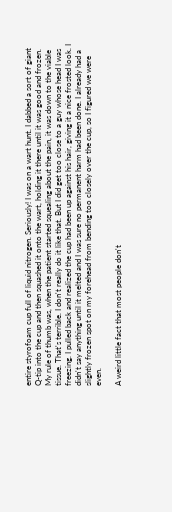entire styrofoam cup full of liquid nitrogen. Seriously! I was on a wart hunt. I dabbed a sort of giant Q-tip into the cup and then squashed it onto the wart, holding it there until it was good and frozen. My rule of thumb was, when the patient started squealing about the pain, it was down to the viable tissue. That's terrible. I don't really do it like that. But I did get too close to a guy whose head I was freezing. I pulled back and realized the cup had been up against his hair, giving it a nice frosted look. I didn't say anything until it melted and I was sure no permanent harm had been done. I already had a slightly frozen spot on my forehead from bending too closely over the cup, so I figured we were even.

A weird little fact that most people don't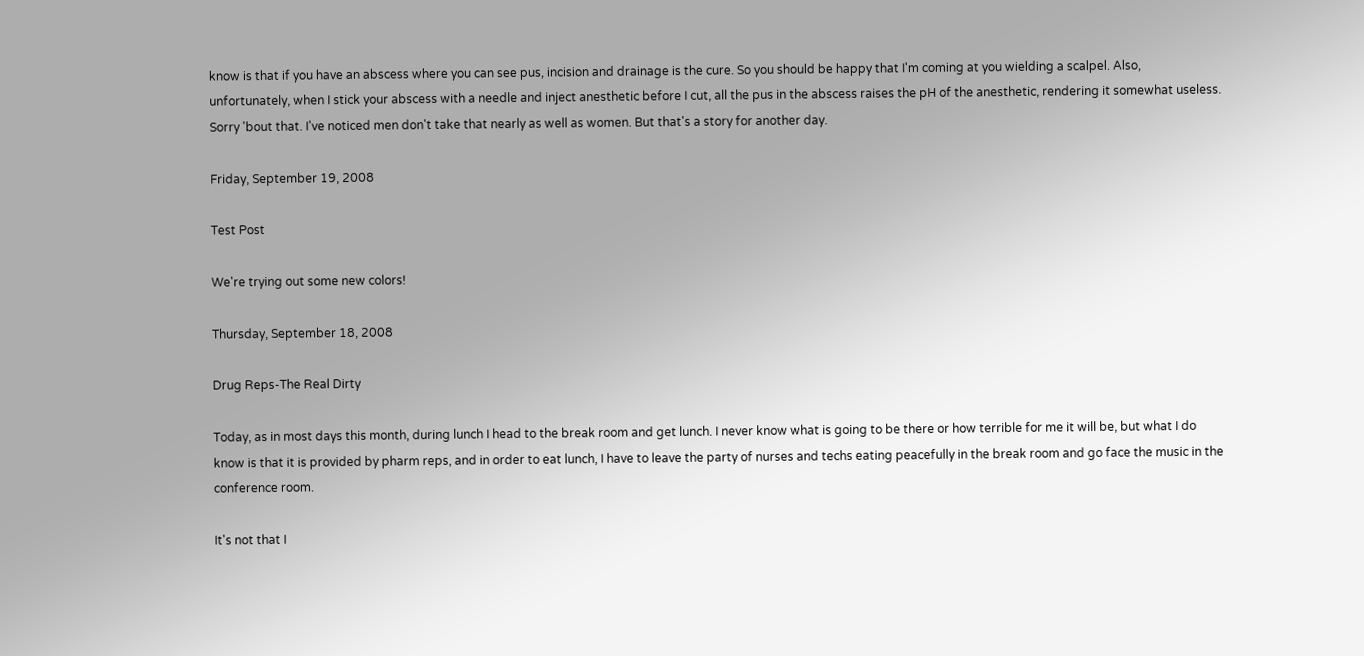know is that if you have an abscess where you can see pus, incision and drainage is the cure. So you should be happy that I'm coming at you wielding a scalpel. Also, unfortunately, when I stick your abscess with a needle and inject anesthetic before I cut, all the pus in the abscess raises the pH of the anesthetic, rendering it somewhat useless. Sorry 'bout that. I've noticed men don't take that nearly as well as women. But that's a story for another day.

Friday, September 19, 2008

Test Post

We're trying out some new colors!

Thursday, September 18, 2008

Drug Reps-The Real Dirty

Today, as in most days this month, during lunch I head to the break room and get lunch. I never know what is going to be there or how terrible for me it will be, but what I do know is that it is provided by pharm reps, and in order to eat lunch, I have to leave the party of nurses and techs eating peacefully in the break room and go face the music in the conference room.

It's not that I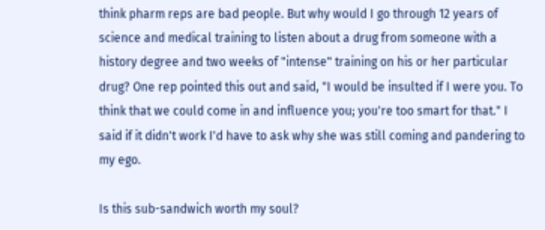think pharm reps are bad people. But why would I go through 12 years of science and medical training to listen about a drug from someone with a history degree and two weeks of "intense" training on his or her particular drug? One rep pointed this out and said, "I would be insulted if I were you. To think that we could come in and influence you; you're too smart for that." I said if it didn't work I'd have to ask why she was still coming and pandering to my ego.

Is this sub-sandwich worth my soul?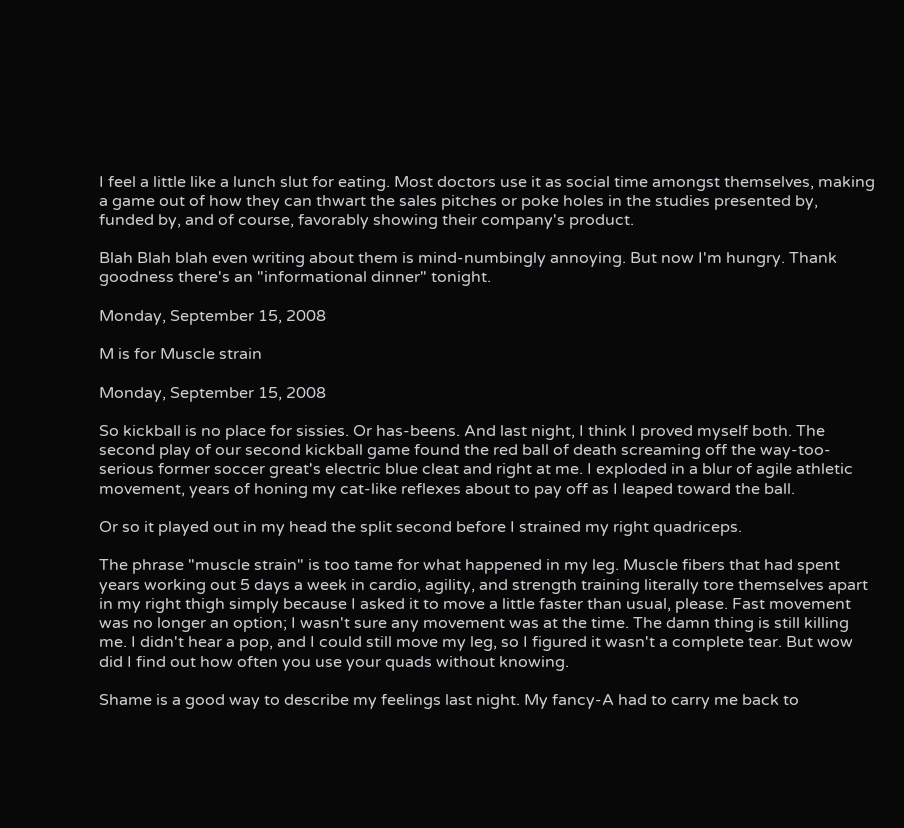I feel a little like a lunch slut for eating. Most doctors use it as social time amongst themselves, making a game out of how they can thwart the sales pitches or poke holes in the studies presented by, funded by, and of course, favorably showing their company's product.

Blah Blah blah even writing about them is mind-numbingly annoying. But now I'm hungry. Thank goodness there's an "informational dinner" tonight.

Monday, September 15, 2008

M is for Muscle strain

Monday, September 15, 2008

So kickball is no place for sissies. Or has-beens. And last night, I think I proved myself both. The second play of our second kickball game found the red ball of death screaming off the way-too-serious former soccer great's electric blue cleat and right at me. I exploded in a blur of agile athletic movement, years of honing my cat-like reflexes about to pay off as I leaped toward the ball.

Or so it played out in my head the split second before I strained my right quadriceps.

The phrase "muscle strain" is too tame for what happened in my leg. Muscle fibers that had spent years working out 5 days a week in cardio, agility, and strength training literally tore themselves apart in my right thigh simply because I asked it to move a little faster than usual, please. Fast movement was no longer an option; I wasn't sure any movement was at the time. The damn thing is still killing me. I didn't hear a pop, and I could still move my leg, so I figured it wasn't a complete tear. But wow did I find out how often you use your quads without knowing.

Shame is a good way to describe my feelings last night. My fancy-A had to carry me back to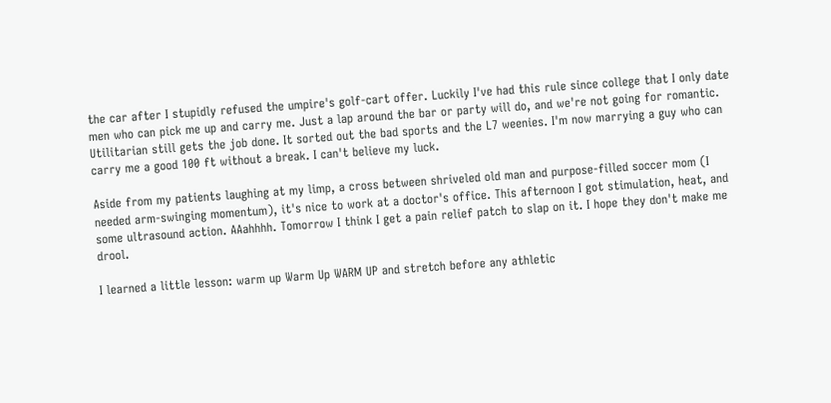the car after I stupidly refused the umpire's golf-cart offer. Luckily I've had this rule since college that I only date men who can pick me up and carry me. Just a lap around the bar or party will do, and we're not going for romantic. Utilitarian still gets the job done. It sorted out the bad sports and the L7 weenies. I'm now marrying a guy who can carry me a good 100 ft without a break. I can't believe my luck.

Aside from my patients laughing at my limp, a cross between shriveled old man and purpose-filled soccer mom (I needed arm-swinging momentum), it's nice to work at a doctor's office. This afternoon I got stimulation, heat, and some ultrasound action. AAahhhh. Tomorrow I think I get a pain relief patch to slap on it. I hope they don't make me drool.

I learned a little lesson: warm up Warm Up WARM UP and stretch before any athletic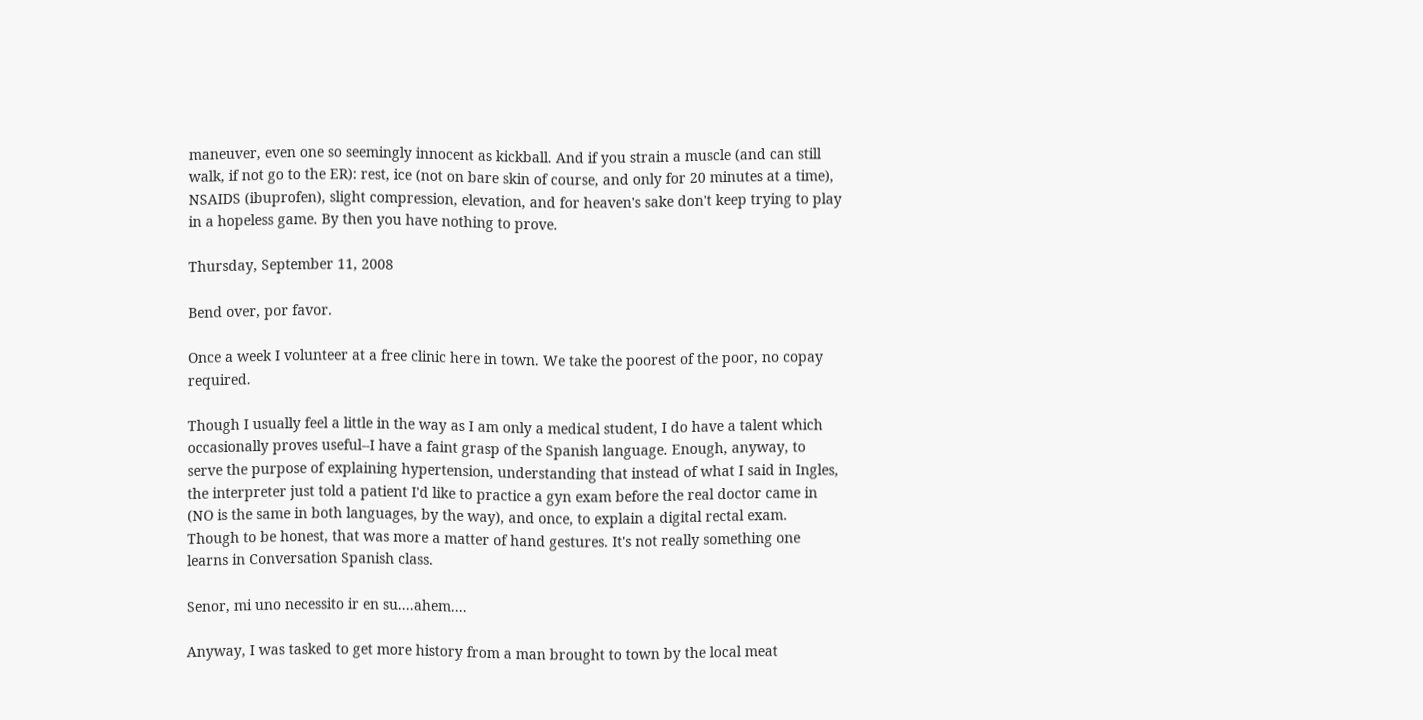maneuver, even one so seemingly innocent as kickball. And if you strain a muscle (and can still walk, if not go to the ER): rest, ice (not on bare skin of course, and only for 20 minutes at a time), NSAIDS (ibuprofen), slight compression, elevation, and for heaven's sake don't keep trying to play in a hopeless game. By then you have nothing to prove.

Thursday, September 11, 2008

Bend over, por favor.

Once a week I volunteer at a free clinic here in town. We take the poorest of the poor, no copay required.

Though I usually feel a little in the way as I am only a medical student, I do have a talent which occasionally proves useful--I have a faint grasp of the Spanish language. Enough, anyway, to serve the purpose of explaining hypertension, understanding that instead of what I said in Ingles, the interpreter just told a patient I'd like to practice a gyn exam before the real doctor came in (NO is the same in both languages, by the way), and once, to explain a digital rectal exam. Though to be honest, that was more a matter of hand gestures. It's not really something one learns in Conversation Spanish class.

Senor, mi uno necessito ir en su....ahem....

Anyway, I was tasked to get more history from a man brought to town by the local meat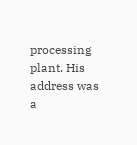processing plant. His address was a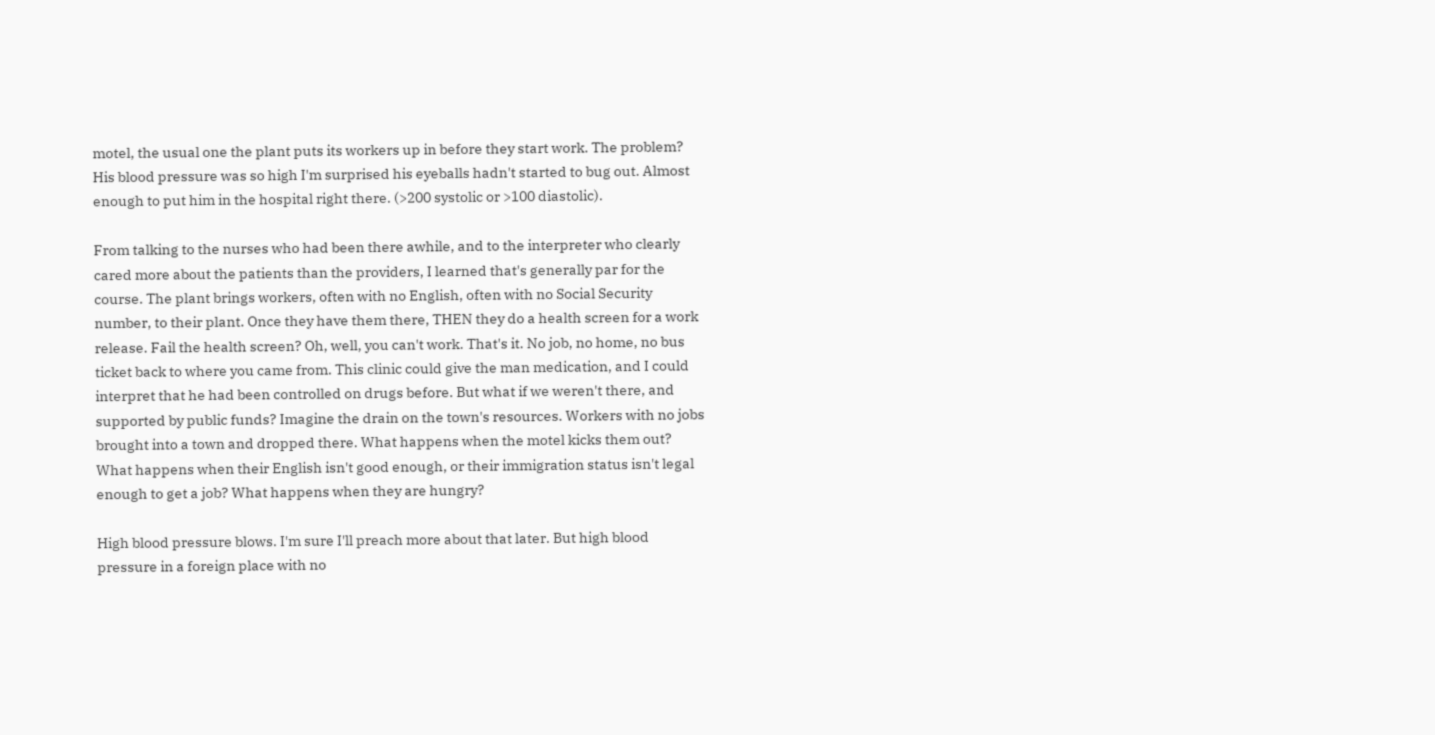motel, the usual one the plant puts its workers up in before they start work. The problem? His blood pressure was so high I'm surprised his eyeballs hadn't started to bug out. Almost enough to put him in the hospital right there. (>200 systolic or >100 diastolic).

From talking to the nurses who had been there awhile, and to the interpreter who clearly cared more about the patients than the providers, I learned that's generally par for the course. The plant brings workers, often with no English, often with no Social Security number, to their plant. Once they have them there, THEN they do a health screen for a work release. Fail the health screen? Oh, well, you can't work. That's it. No job, no home, no bus ticket back to where you came from. This clinic could give the man medication, and I could interpret that he had been controlled on drugs before. But what if we weren't there, and supported by public funds? Imagine the drain on the town's resources. Workers with no jobs brought into a town and dropped there. What happens when the motel kicks them out? What happens when their English isn't good enough, or their immigration status isn't legal enough to get a job? What happens when they are hungry?

High blood pressure blows. I'm sure I'll preach more about that later. But high blood pressure in a foreign place with no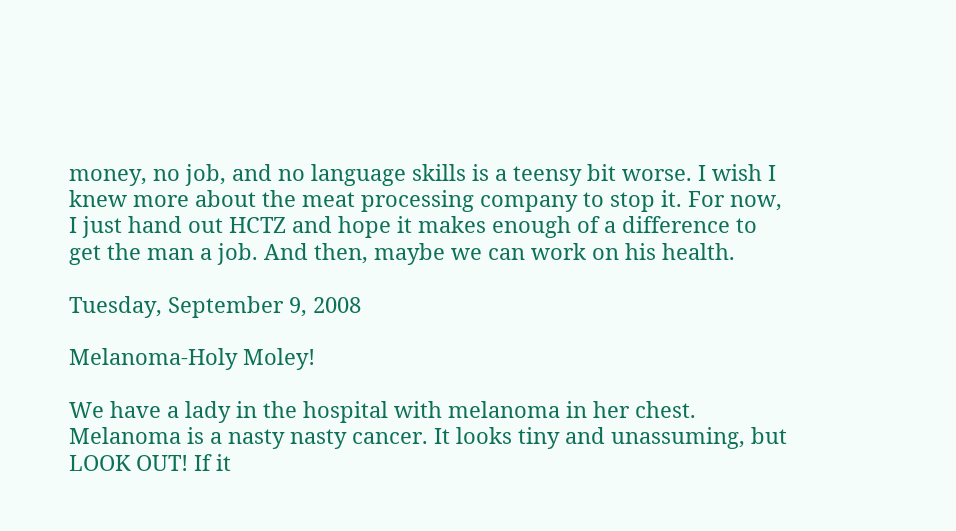money, no job, and no language skills is a teensy bit worse. I wish I knew more about the meat processing company to stop it. For now, I just hand out HCTZ and hope it makes enough of a difference to get the man a job. And then, maybe we can work on his health.

Tuesday, September 9, 2008

Melanoma-Holy Moley!

We have a lady in the hospital with melanoma in her chest. Melanoma is a nasty nasty cancer. It looks tiny and unassuming, but LOOK OUT! If it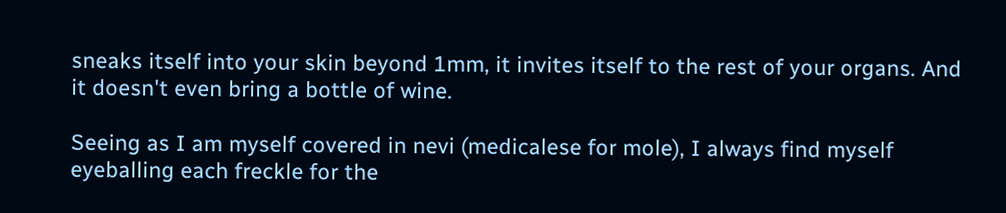sneaks itself into your skin beyond 1mm, it invites itself to the rest of your organs. And it doesn't even bring a bottle of wine.

Seeing as I am myself covered in nevi (medicalese for mole), I always find myself eyeballing each freckle for the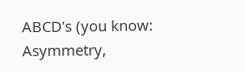ABCD's (you know: Asymmetry,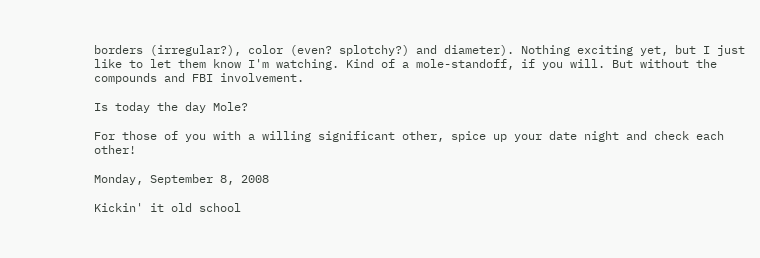borders (irregular?), color (even? splotchy?) and diameter). Nothing exciting yet, but I just like to let them know I'm watching. Kind of a mole-standoff, if you will. But without the compounds and FBI involvement.

Is today the day Mole?

For those of you with a willing significant other, spice up your date night and check each other!

Monday, September 8, 2008

Kickin' it old school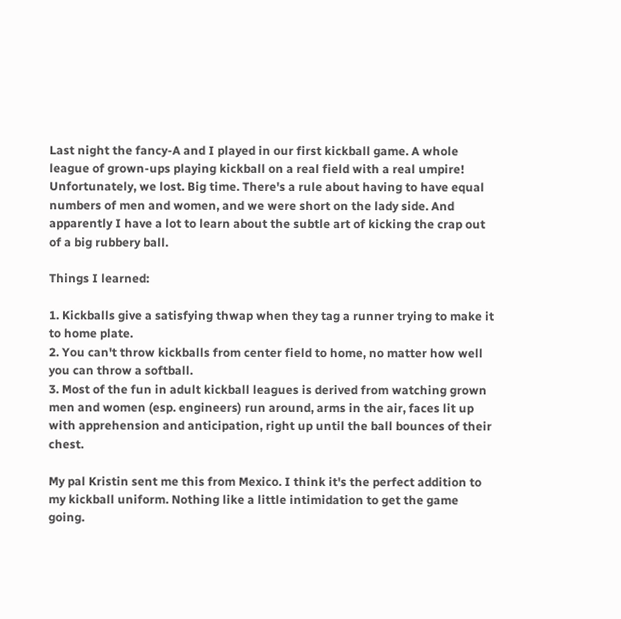Last night the fancy-A and I played in our first kickball game. A whole league of grown-ups playing kickball on a real field with a real umpire! Unfortunately, we lost. Big time. There's a rule about having to have equal numbers of men and women, and we were short on the lady side. And apparently I have a lot to learn about the subtle art of kicking the crap out of a big rubbery ball.

Things I learned:

1. Kickballs give a satisfying thwap when they tag a runner trying to make it to home plate.
2. You can't throw kickballs from center field to home, no matter how well you can throw a softball.
3. Most of the fun in adult kickball leagues is derived from watching grown men and women (esp. engineers) run around, arms in the air, faces lit up with apprehension and anticipation, right up until the ball bounces of their chest.

My pal Kristin sent me this from Mexico. I think it's the perfect addition to my kickball uniform. Nothing like a little intimidation to get the game going.